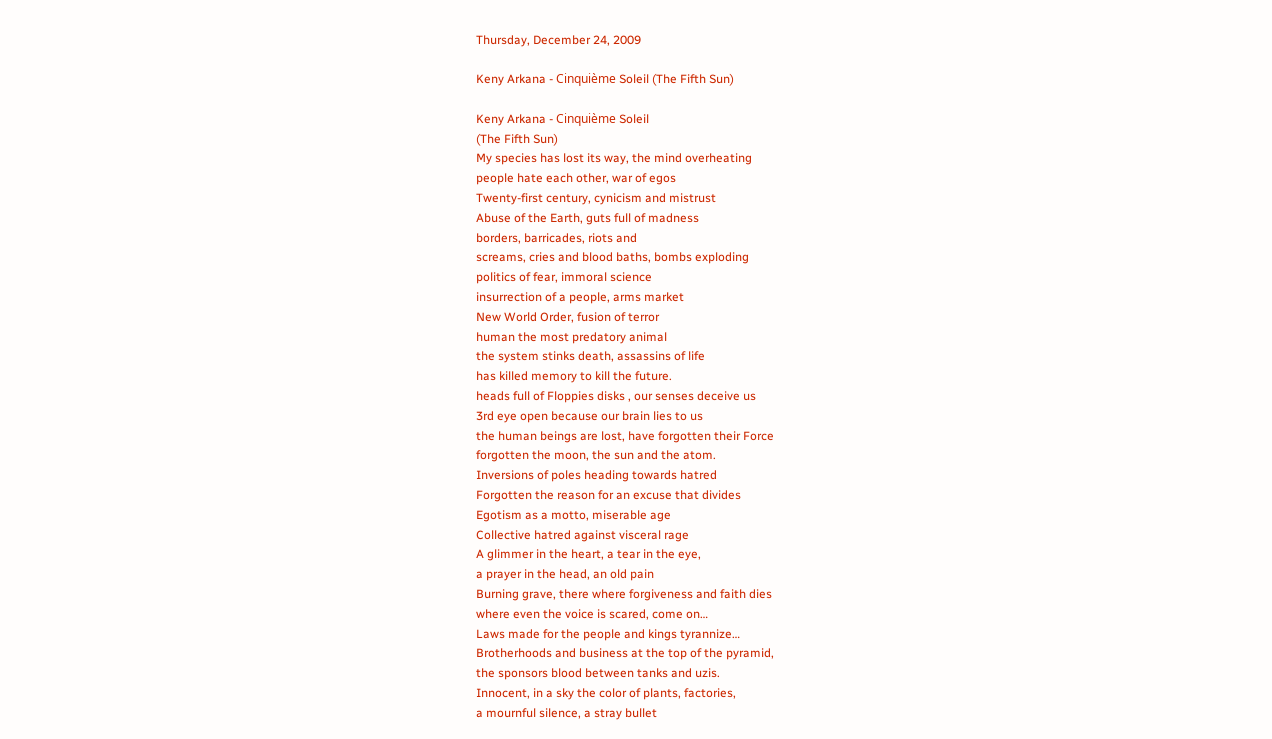Thursday, December 24, 2009

Keny Arkana - Cinquième Soleil (The Fifth Sun)

Keny Arkana - Cinquième Soleil
(The Fifth Sun)
My species has lost its way, the mind overheating
people hate each other, war of egos
Twenty-first century, cynicism and mistrust
Abuse of the Earth, guts full of madness
borders, barricades, riots and
screams, cries and blood baths, bombs exploding
politics of fear, immoral science
insurrection of a people, arms market
New World Order, fusion of terror
human the most predatory animal
the system stinks death, assassins of life
has killed memory to kill the future.
heads full of Floppies disks , our senses deceive us
3rd eye open because our brain lies to us
the human beings are lost, have forgotten their Force
forgotten the moon, the sun and the atom.
Inversions of poles heading towards hatred
Forgotten the reason for an excuse that divides
Egotism as a motto, miserable age
Collective hatred against visceral rage
A glimmer in the heart, a tear in the eye,
a prayer in the head, an old pain
Burning grave, there where forgiveness and faith dies
where even the voice is scared, come on…
Laws made for the people and kings tyrannize…
Brotherhoods and business at the top of the pyramid,
the sponsors blood between tanks and uzis.
Innocent, in a sky the color of plants, factories,
a mournful silence, a stray bullet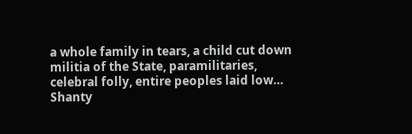a whole family in tears, a child cut down
militia of the State, paramilitaries,
celebral folly, entire peoples laid low…
Shanty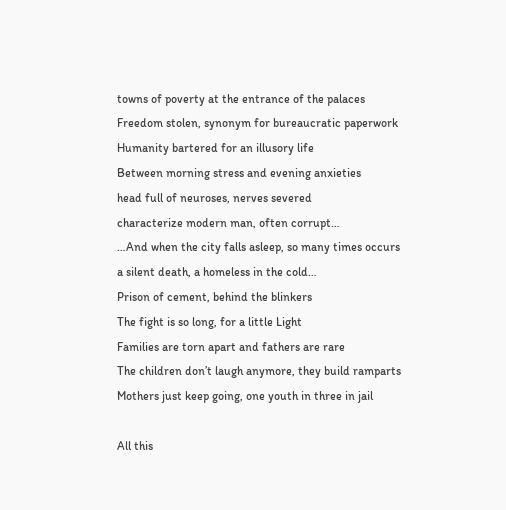towns of poverty at the entrance of the palaces
Freedom stolen, synonym for bureaucratic paperwork
Humanity bartered for an illusory life
Between morning stress and evening anxieties
head full of neuroses, nerves severed
characterize modern man, often corrupt…
…And when the city falls asleep, so many times occurs
a silent death, a homeless in the cold…
Prison of cement, behind the blinkers
The fight is so long, for a little Light
Families are torn apart and fathers are rare
The children don’t laugh anymore, they build ramparts
Mothers just keep going, one youth in three in jail

All this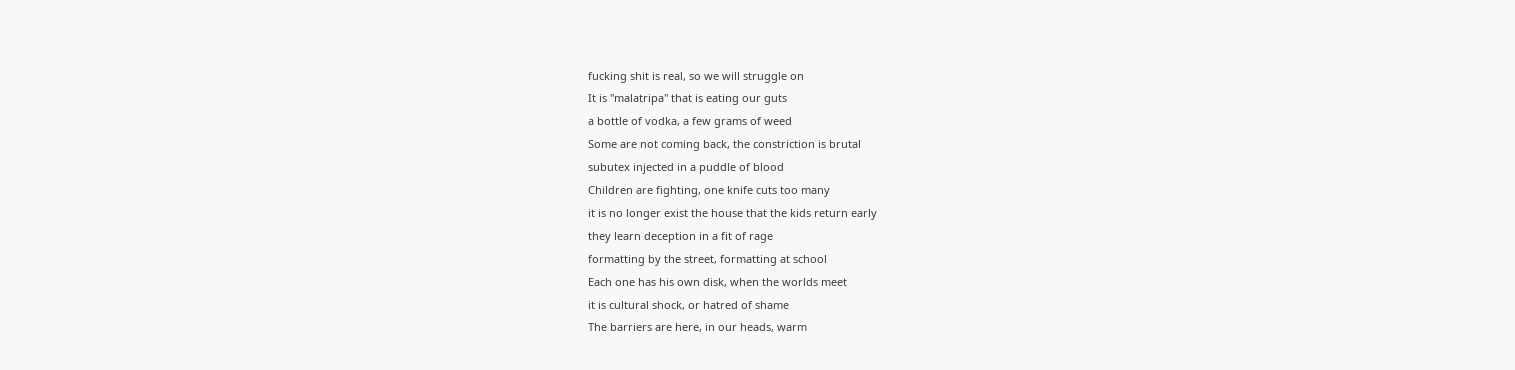fucking shit is real, so we will struggle on
It is "malatripa" that is eating our guts
a bottle of vodka, a few grams of weed
Some are not coming back, the constriction is brutal
subutex injected in a puddle of blood
Children are fighting, one knife cuts too many
it is no longer exist the house that the kids return early
they learn deception in a fit of rage
formatting by the street, formatting at school
Each one has his own disk, when the worlds meet
it is cultural shock, or hatred of shame
The barriers are here, in our heads, warm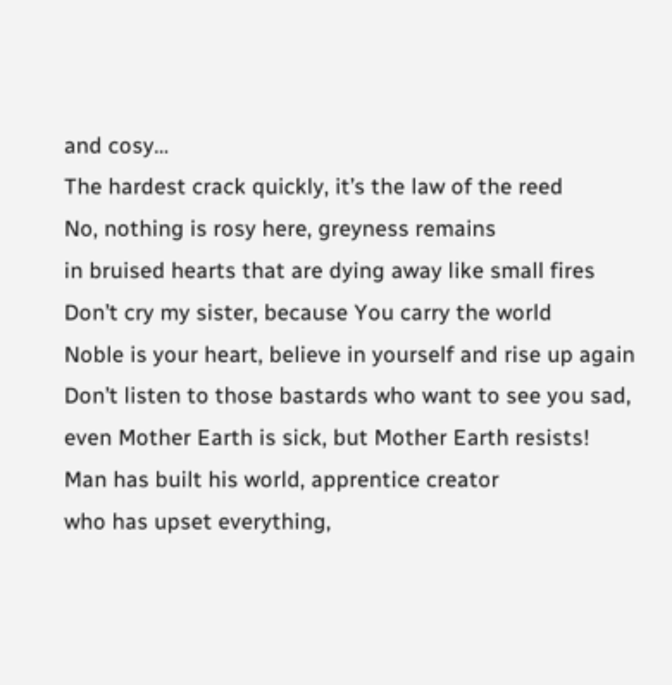and cosy…
The hardest crack quickly, it’s the law of the reed
No, nothing is rosy here, greyness remains
in bruised hearts that are dying away like small fires
Don’t cry my sister, because You carry the world
Noble is your heart, believe in yourself and rise up again
Don’t listen to those bastards who want to see you sad,
even Mother Earth is sick, but Mother Earth resists!
Man has built his world, apprentice creator
who has upset everything,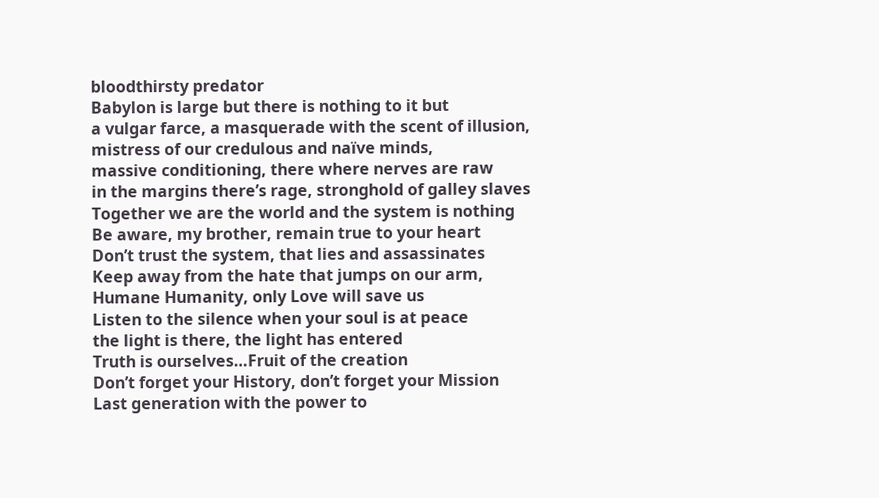bloodthirsty predator
Babylon is large but there is nothing to it but
a vulgar farce, a masquerade with the scent of illusion,
mistress of our credulous and naïve minds,
massive conditioning, there where nerves are raw
in the margins there’s rage, stronghold of galley slaves
Together we are the world and the system is nothing
Be aware, my brother, remain true to your heart
Don’t trust the system, that lies and assassinates
Keep away from the hate that jumps on our arm,
Humane Humanity, only Love will save us
Listen to the silence when your soul is at peace
the light is there, the light has entered
Truth is ourselves…Fruit of the creation
Don’t forget your History, don’t forget your Mission
Last generation with the power to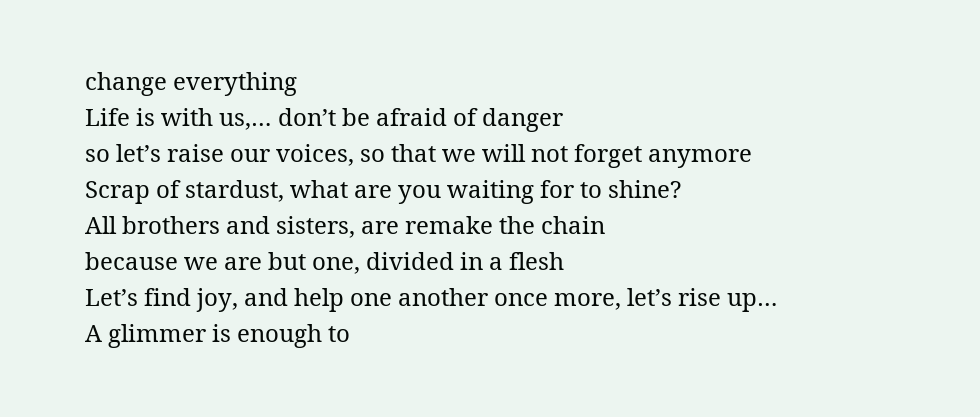change everything
Life is with us,… don’t be afraid of danger
so let’s raise our voices, so that we will not forget anymore
Scrap of stardust, what are you waiting for to shine?
All brothers and sisters, are remake the chain
because we are but one, divided in a flesh
Let’s find joy, and help one another once more, let’s rise up…
A glimmer is enough to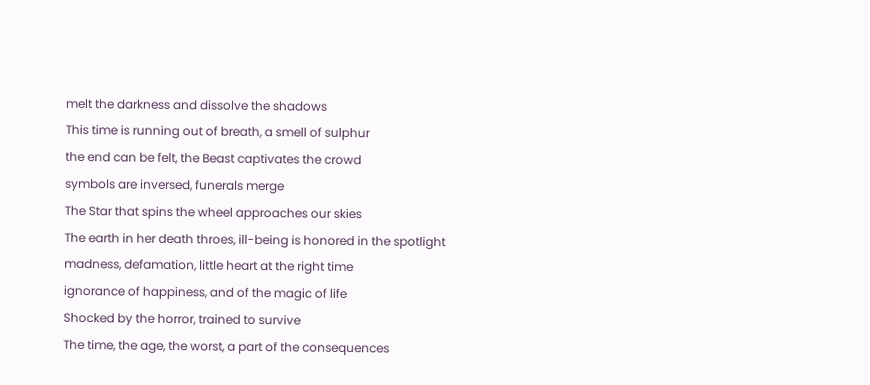melt the darkness and dissolve the shadows
This time is running out of breath, a smell of sulphur
the end can be felt, the Beast captivates the crowd
symbols are inversed, funerals merge
The Star that spins the wheel approaches our skies
The earth in her death throes, ill-being is honored in the spotlight
madness, defamation, little heart at the right time
ignorance of happiness, and of the magic of life
Shocked by the horror, trained to survive
The time, the age, the worst, a part of the consequences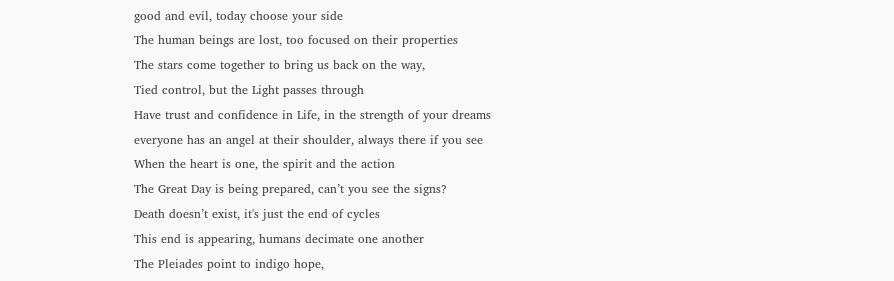good and evil, today choose your side
The human beings are lost, too focused on their properties
The stars come together to bring us back on the way,
Tied control, but the Light passes through
Have trust and confidence in Life, in the strength of your dreams
everyone has an angel at their shoulder, always there if you see
When the heart is one, the spirit and the action
The Great Day is being prepared, can’t you see the signs?
Death doesn’t exist, it's just the end of cycles
This end is appearing, humans decimate one another
The Pleiades point to indigo hope,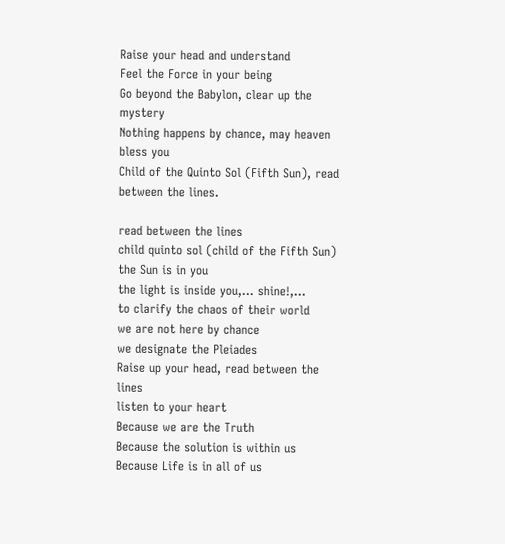Raise your head and understand
Feel the Force in your being
Go beyond the Babylon, clear up the mystery
Nothing happens by chance, may heaven bless you
Child of the Quinto Sol (Fifth Sun), read between the lines.

read between the lines
child quinto sol (child of the Fifth Sun)
the Sun is in you
the light is inside you,… shine!,…
to clarify the chaos of their world
we are not here by chance
we designate the Pleiades
Raise up your head, read between the lines
listen to your heart
Because we are the Truth
Because the solution is within us
Because Life is in all of us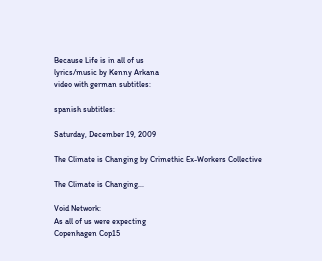Because Life is in all of us
lyrics/music by Kenny Arkana
video with german subtitles:

spanish subtitles:

Saturday, December 19, 2009

The Climate is Changing by Crimethic Ex-Workers Collective

The Climate is Changing...

Void Network:
As all of us were expecting
Copenhagen Cop15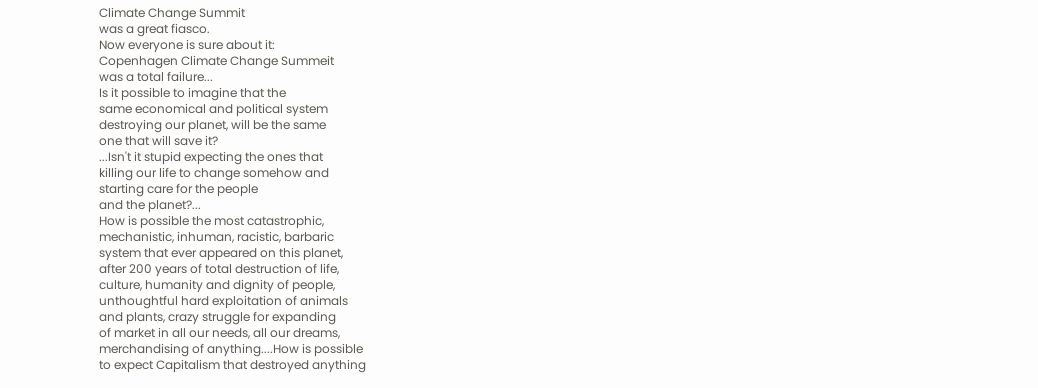Climate Change Summit
was a great fiasco.
Now everyone is sure about it:
Copenhagen Climate Change Summeit
was a total failure...
Is it possible to imagine that the
same economical and political system
destroying our planet, will be the same
one that will save it?
...Isn't it stupid expecting the ones that
killing our life to change somehow and
starting care for the people
and the planet?...
How is possible the most catastrophic,
mechanistic, inhuman, racistic, barbaric
system that ever appeared on this planet,
after 200 years of total destruction of life,
culture, humanity and dignity of people,
unthoughtful hard exploitation of animals
and plants, crazy struggle for expanding
of market in all our needs, all our dreams,
merchandising of anything....How is possible
to expect Capitalism that destroyed anything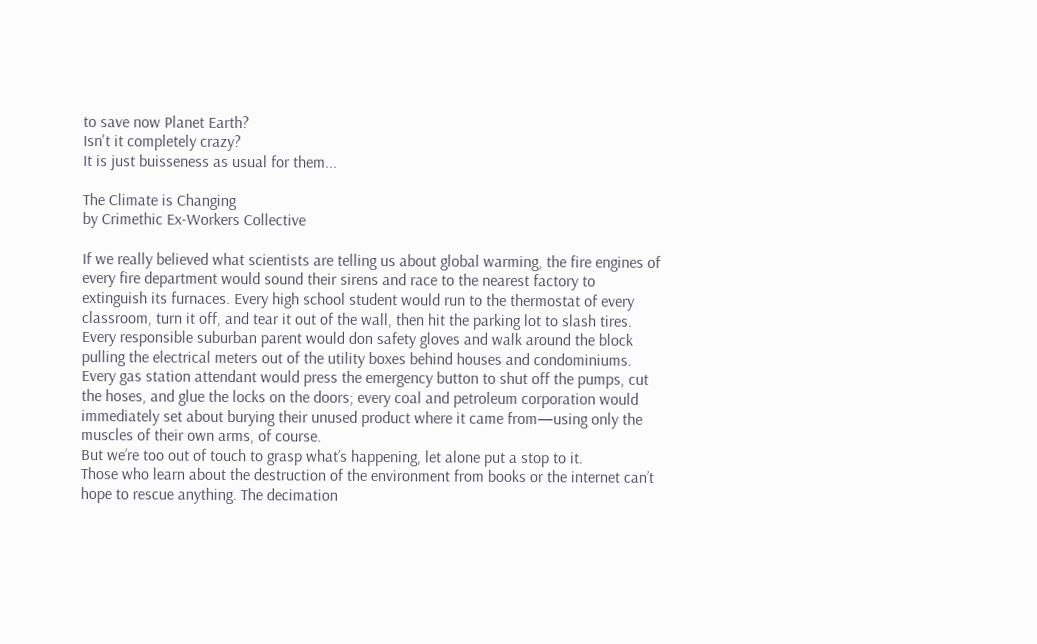to save now Planet Earth?
Isn't it completely crazy?
It is just buisseness as usual for them...

The Climate is Changing
by Crimethic Ex-Workers Collective

If we really believed what scientists are telling us about global warming, the fire engines of every fire department would sound their sirens and race to the nearest factory to extinguish its furnaces. Every high school student would run to the thermostat of every classroom, turn it off, and tear it out of the wall, then hit the parking lot to slash tires. Every responsible suburban parent would don safety gloves and walk around the block pulling the electrical meters out of the utility boxes behind houses and condominiums. Every gas station attendant would press the emergency button to shut off the pumps, cut the hoses, and glue the locks on the doors; every coal and petroleum corporation would immediately set about burying their unused product where it came from—using only the muscles of their own arms, of course.
But we’re too out of touch to grasp what’s happening, let alone put a stop to it.
Those who learn about the destruction of the environment from books or the internet can’t hope to rescue anything. The decimation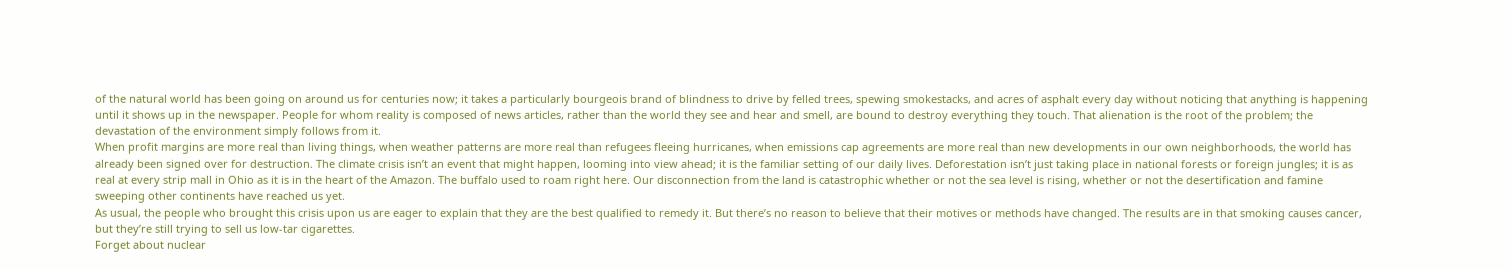of the natural world has been going on around us for centuries now; it takes a particularly bourgeois brand of blindness to drive by felled trees, spewing smokestacks, and acres of asphalt every day without noticing that anything is happening until it shows up in the newspaper. People for whom reality is composed of news articles, rather than the world they see and hear and smell, are bound to destroy everything they touch. That alienation is the root of the problem; the devastation of the environment simply follows from it.
When profit margins are more real than living things, when weather patterns are more real than refugees fleeing hurricanes, when emissions cap agreements are more real than new developments in our own neighborhoods, the world has already been signed over for destruction. The climate crisis isn’t an event that might happen, looming into view ahead; it is the familiar setting of our daily lives. Deforestation isn’t just taking place in national forests or foreign jungles; it is as real at every strip mall in Ohio as it is in the heart of the Amazon. The buffalo used to roam right here. Our disconnection from the land is catastrophic whether or not the sea level is rising, whether or not the desertification and famine sweeping other continents have reached us yet.
As usual, the people who brought this crisis upon us are eager to explain that they are the best qualified to remedy it. But there’s no reason to believe that their motives or methods have changed. The results are in that smoking causes cancer, but they’re still trying to sell us low-tar cigarettes.
Forget about nuclear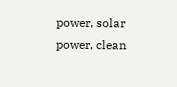power, solar power, clean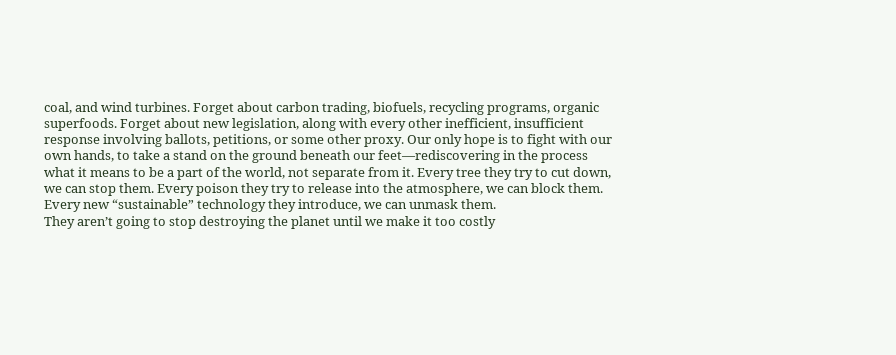coal, and wind turbines. Forget about carbon trading, biofuels, recycling programs, organic superfoods. Forget about new legislation, along with every other inefficient, insufficient response involving ballots, petitions, or some other proxy. Our only hope is to fight with our own hands, to take a stand on the ground beneath our feet—rediscovering in the process what it means to be a part of the world, not separate from it. Every tree they try to cut down, we can stop them. Every poison they try to release into the atmosphere, we can block them. Every new “sustainable” technology they introduce, we can unmask them.
They aren’t going to stop destroying the planet until we make it too costly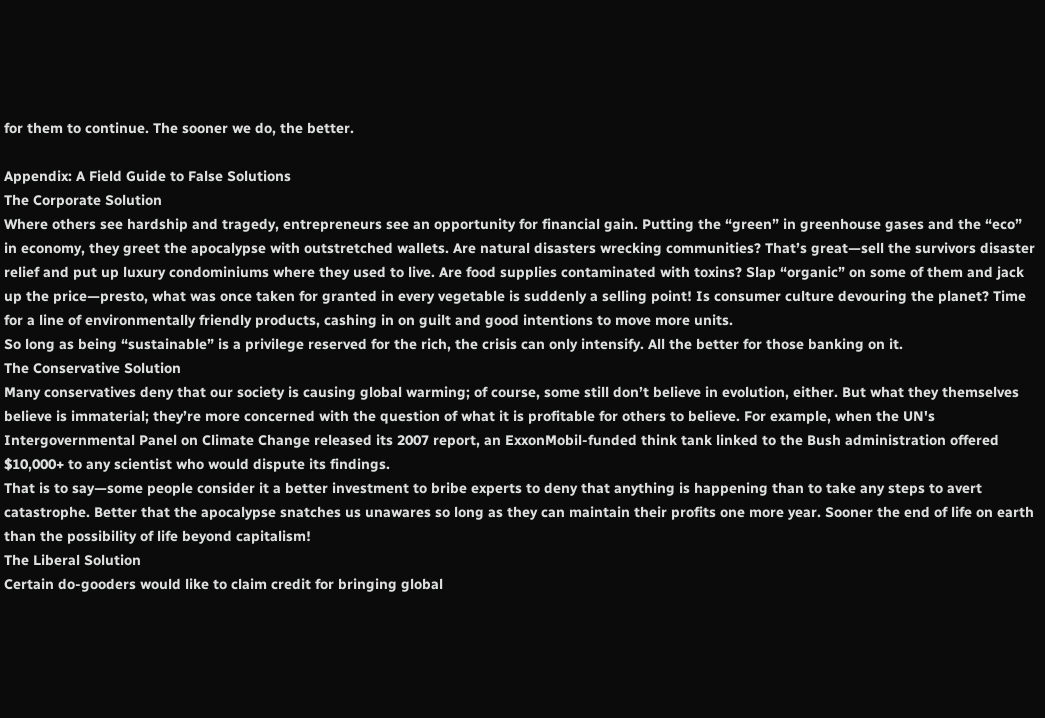for them to continue. The sooner we do, the better.

Appendix: A Field Guide to False Solutions
The Corporate Solution
Where others see hardship and tragedy, entrepreneurs see an opportunity for financial gain. Putting the “green” in greenhouse gases and the “eco” in economy, they greet the apocalypse with outstretched wallets. Are natural disasters wrecking communities? That’s great—sell the survivors disaster relief and put up luxury condominiums where they used to live. Are food supplies contaminated with toxins? Slap “organic” on some of them and jack up the price—presto, what was once taken for granted in every vegetable is suddenly a selling point! Is consumer culture devouring the planet? Time for a line of environmentally friendly products, cashing in on guilt and good intentions to move more units.
So long as being “sustainable” is a privilege reserved for the rich, the crisis can only intensify. All the better for those banking on it.
The Conservative Solution
Many conservatives deny that our society is causing global warming; of course, some still don’t believe in evolution, either. But what they themselves believe is immaterial; they’re more concerned with the question of what it is profitable for others to believe. For example, when the UN's Intergovernmental Panel on Climate Change released its 2007 report, an ExxonMobil-funded think tank linked to the Bush administration offered $10,000+ to any scientist who would dispute its findings.
That is to say—some people consider it a better investment to bribe experts to deny that anything is happening than to take any steps to avert catastrophe. Better that the apocalypse snatches us unawares so long as they can maintain their profits one more year. Sooner the end of life on earth than the possibility of life beyond capitalism!
The Liberal Solution
Certain do-gooders would like to claim credit for bringing global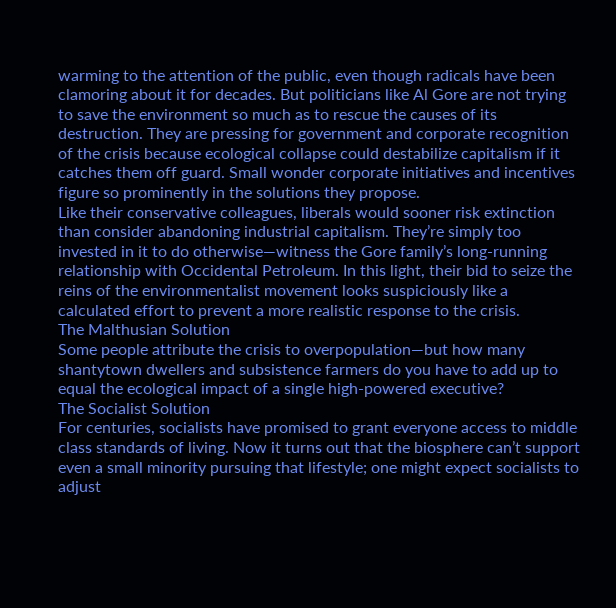warming to the attention of the public, even though radicals have been clamoring about it for decades. But politicians like Al Gore are not trying to save the environment so much as to rescue the causes of its destruction. They are pressing for government and corporate recognition of the crisis because ecological collapse could destabilize capitalism if it catches them off guard. Small wonder corporate initiatives and incentives figure so prominently in the solutions they propose.
Like their conservative colleagues, liberals would sooner risk extinction than consider abandoning industrial capitalism. They’re simply too invested in it to do otherwise—witness the Gore family’s long-running relationship with Occidental Petroleum. In this light, their bid to seize the reins of the environmentalist movement looks suspiciously like a calculated effort to prevent a more realistic response to the crisis.
The Malthusian Solution
Some people attribute the crisis to overpopulation—but how many shantytown dwellers and subsistence farmers do you have to add up to equal the ecological impact of a single high-powered executive?
The Socialist Solution
For centuries, socialists have promised to grant everyone access to middle class standards of living. Now it turns out that the biosphere can’t support even a small minority pursuing that lifestyle; one might expect socialists to adjust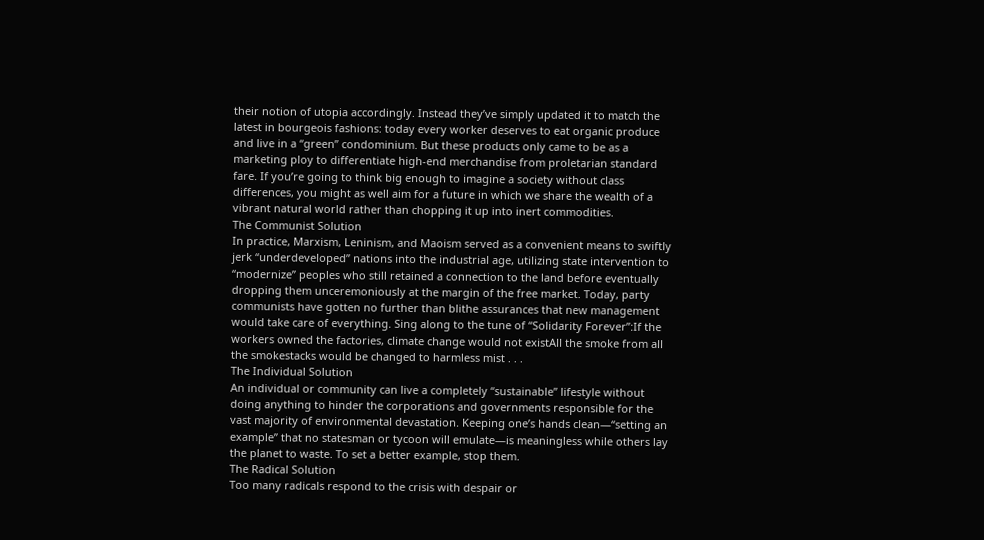their notion of utopia accordingly. Instead they’ve simply updated it to match the latest in bourgeois fashions: today every worker deserves to eat organic produce and live in a “green” condominium. But these products only came to be as a marketing ploy to differentiate high-end merchandise from proletarian standard fare. If you’re going to think big enough to imagine a society without class differences, you might as well aim for a future in which we share the wealth of a vibrant natural world rather than chopping it up into inert commodities.
The Communist Solution
In practice, Marxism, Leninism, and Maoism served as a convenient means to swiftly jerk “underdeveloped” nations into the industrial age, utilizing state intervention to “modernize” peoples who still retained a connection to the land before eventually dropping them unceremoniously at the margin of the free market. Today, party communists have gotten no further than blithe assurances that new management would take care of everything. Sing along to the tune of “Solidarity Forever”:If the workers owned the factories, climate change would not existAll the smoke from all the smokestacks would be changed to harmless mist . . .
The Individual Solution
An individual or community can live a completely “sustainable” lifestyle without doing anything to hinder the corporations and governments responsible for the vast majority of environmental devastation. Keeping one’s hands clean—“setting an example” that no statesman or tycoon will emulate—is meaningless while others lay the planet to waste. To set a better example, stop them.
The Radical Solution
Too many radicals respond to the crisis with despair or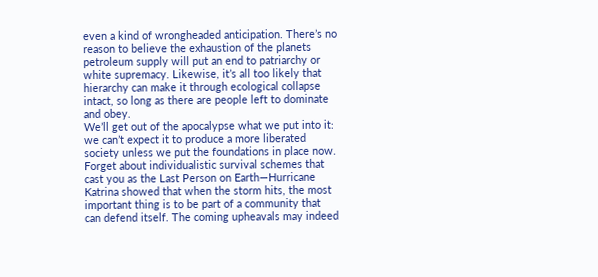even a kind of wrongheaded anticipation. There’s no reason to believe the exhaustion of the planets petroleum supply will put an end to patriarchy or white supremacy. Likewise, it’s all too likely that hierarchy can make it through ecological collapse intact, so long as there are people left to dominate and obey.
We’ll get out of the apocalypse what we put into it: we can’t expect it to produce a more liberated society unless we put the foundations in place now. Forget about individualistic survival schemes that cast you as the Last Person on Earth—Hurricane Katrina showed that when the storm hits, the most important thing is to be part of a community that can defend itself. The coming upheavals may indeed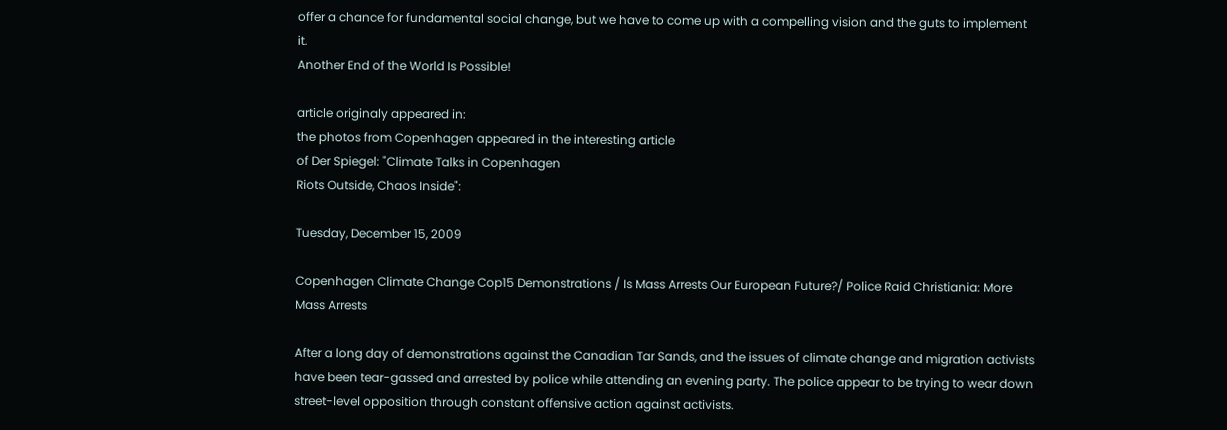offer a chance for fundamental social change, but we have to come up with a compelling vision and the guts to implement it.
Another End of the World Is Possible!

article originaly appeared in:
the photos from Copenhagen appeared in the interesting article
of Der Spiegel: "Climate Talks in Copenhagen
Riots Outside, Chaos Inside":

Tuesday, December 15, 2009

Copenhagen Climate Change Cop15 Demonstrations / Is Mass Arrests Our European Future?/ Police Raid Christiania: More Mass Arrests

After a long day of demonstrations against the Canadian Tar Sands, and the issues of climate change and migration activists have been tear-gassed and arrested by police while attending an evening party. The police appear to be trying to wear down street-level opposition through constant offensive action against activists.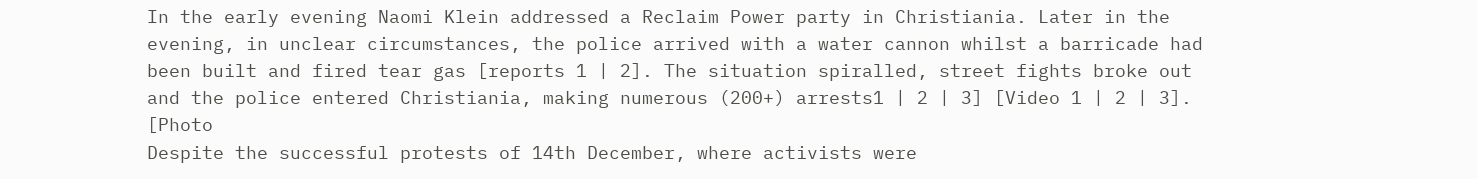In the early evening Naomi Klein addressed a Reclaim Power party in Christiania. Later in the evening, in unclear circumstances, the police arrived with a water cannon whilst a barricade had been built and fired tear gas [reports 1 | 2]. The situation spiralled, street fights broke out and the police entered Christiania, making numerous (200+) arrests1 | 2 | 3] [Video 1 | 2 | 3]. [Photo
Despite the successful protests of 14th December, where activists were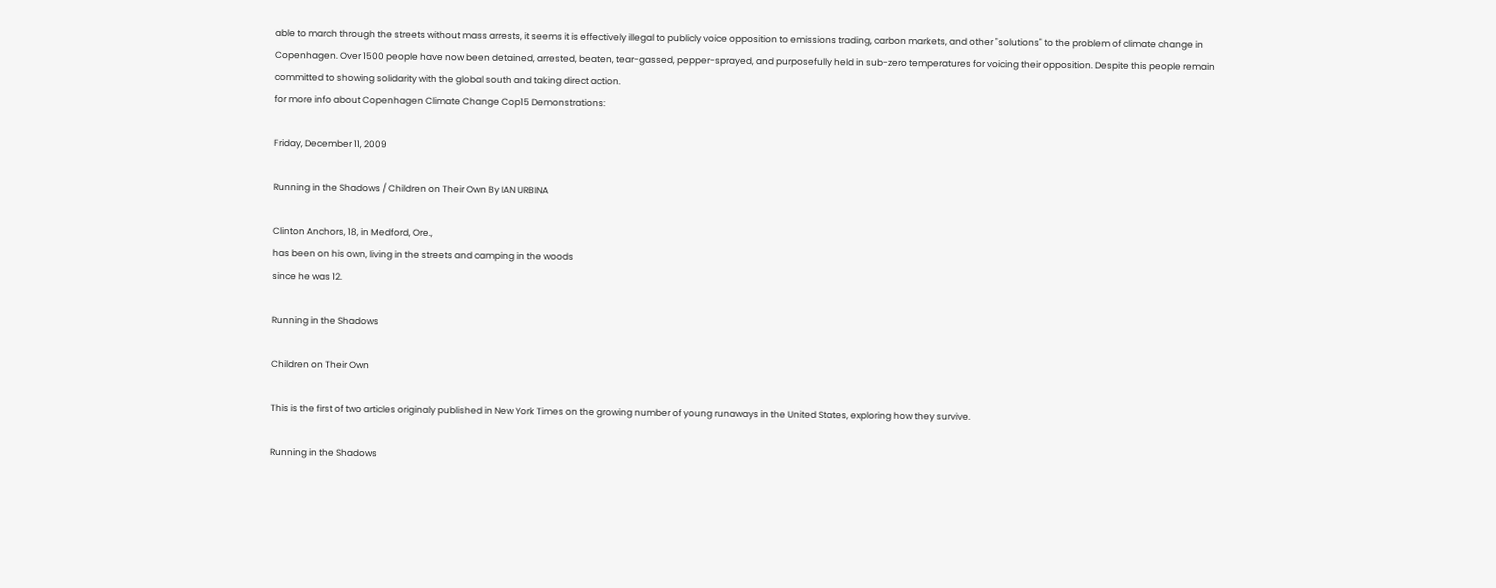able to march through the streets without mass arrests, it seems it is effectively illegal to publicly voice opposition to emissions trading, carbon markets, and other "solutions" to the problem of climate change in Copenhagen. Over 1500 people have now been detained, arrested, beaten, tear-gassed, pepper-sprayed, and purposefully held in sub-zero temperatures for voicing their opposition. Despite this people remain committed to showing solidarity with the global south and taking direct action.
for more info about Copenhagen Climate Change Cop15 Demonstrations:

Friday, December 11, 2009

Running in the Shadows / Children on Their Own By IAN URBINA

Clinton Anchors, 18, in Medford, Ore.,
has been on his own, living in the streets and camping in the woods
since he was 12.

Running in the Shadows

Children on Their Own

This is the first of two articles originaly published in New York Times on the growing number of young runaways in the United States, exploring how they survive.

Running in the Shadows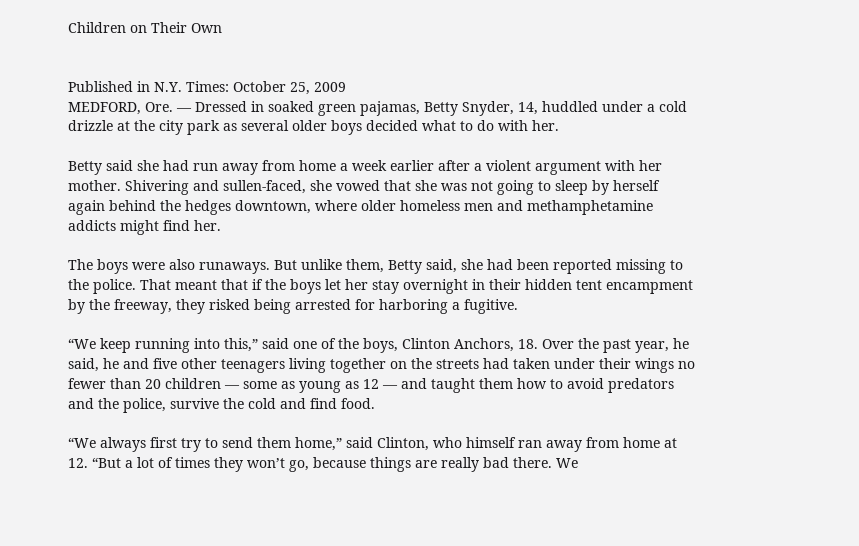Children on Their Own


Published in N.Y. Times: October 25, 2009
MEDFORD, Ore. — Dressed in soaked green pajamas, Betty Snyder, 14, huddled under a cold drizzle at the city park as several older boys decided what to do with her.

Betty said she had run away from home a week earlier after a violent argument with her mother. Shivering and sullen-faced, she vowed that she was not going to sleep by herself again behind the hedges downtown, where older homeless men and methamphetamine addicts might find her.

The boys were also runaways. But unlike them, Betty said, she had been reported missing to the police. That meant that if the boys let her stay overnight in their hidden tent encampment by the freeway, they risked being arrested for harboring a fugitive.

“We keep running into this,” said one of the boys, Clinton Anchors, 18. Over the past year, he said, he and five other teenagers living together on the streets had taken under their wings no fewer than 20 children — some as young as 12 — and taught them how to avoid predators and the police, survive the cold and find food.

“We always first try to send them home,” said Clinton, who himself ran away from home at 12. “But a lot of times they won’t go, because things are really bad there. We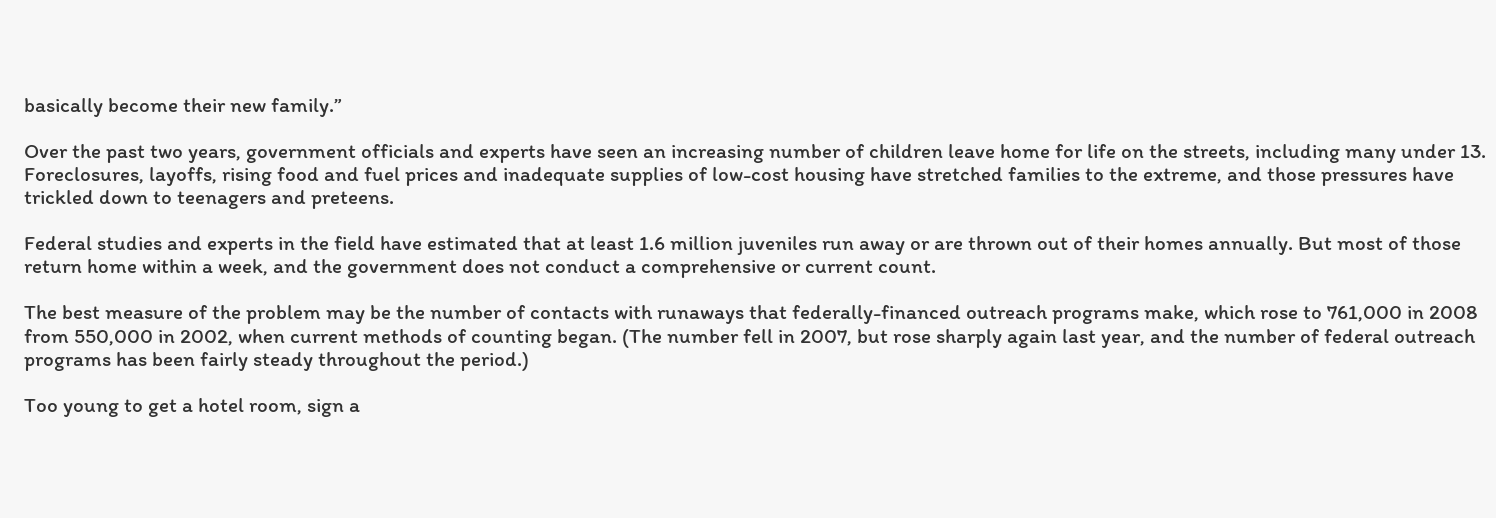basically become their new family.”

Over the past two years, government officials and experts have seen an increasing number of children leave home for life on the streets, including many under 13. Foreclosures, layoffs, rising food and fuel prices and inadequate supplies of low-cost housing have stretched families to the extreme, and those pressures have trickled down to teenagers and preteens.

Federal studies and experts in the field have estimated that at least 1.6 million juveniles run away or are thrown out of their homes annually. But most of those return home within a week, and the government does not conduct a comprehensive or current count.

The best measure of the problem may be the number of contacts with runaways that federally-financed outreach programs make, which rose to 761,000 in 2008 from 550,000 in 2002, when current methods of counting began. (The number fell in 2007, but rose sharply again last year, and the number of federal outreach programs has been fairly steady throughout the period.)

Too young to get a hotel room, sign a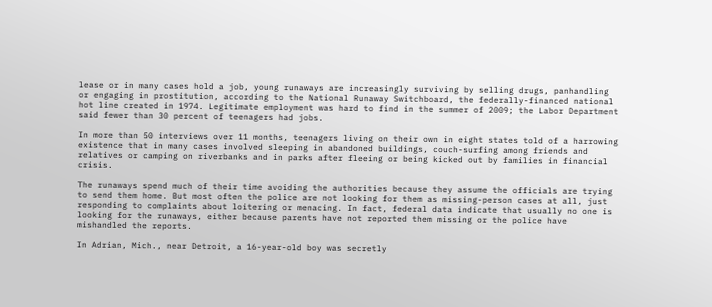lease or in many cases hold a job, young runaways are increasingly surviving by selling drugs, panhandling or engaging in prostitution, according to the National Runaway Switchboard, the federally-financed national hot line created in 1974. Legitimate employment was hard to find in the summer of 2009; the Labor Department said fewer than 30 percent of teenagers had jobs.

In more than 50 interviews over 11 months, teenagers living on their own in eight states told of a harrowing existence that in many cases involved sleeping in abandoned buildings, couch-surfing among friends and relatives or camping on riverbanks and in parks after fleeing or being kicked out by families in financial crisis.

The runaways spend much of their time avoiding the authorities because they assume the officials are trying to send them home. But most often the police are not looking for them as missing-person cases at all, just responding to complaints about loitering or menacing. In fact, federal data indicate that usually no one is looking for the runaways, either because parents have not reported them missing or the police have mishandled the reports.

In Adrian, Mich., near Detroit, a 16-year-old boy was secretly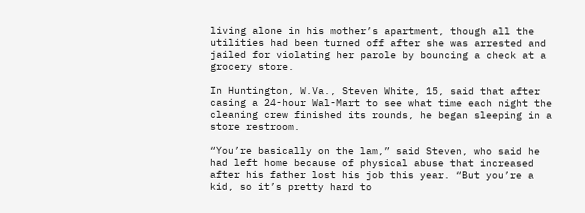living alone in his mother’s apartment, though all the utilities had been turned off after she was arrested and jailed for violating her parole by bouncing a check at a grocery store.

In Huntington, W.Va., Steven White, 15, said that after casing a 24-hour Wal-Mart to see what time each night the cleaning crew finished its rounds, he began sleeping in a store restroom.

“You’re basically on the lam,” said Steven, who said he had left home because of physical abuse that increased after his father lost his job this year. “But you’re a kid, so it’s pretty hard to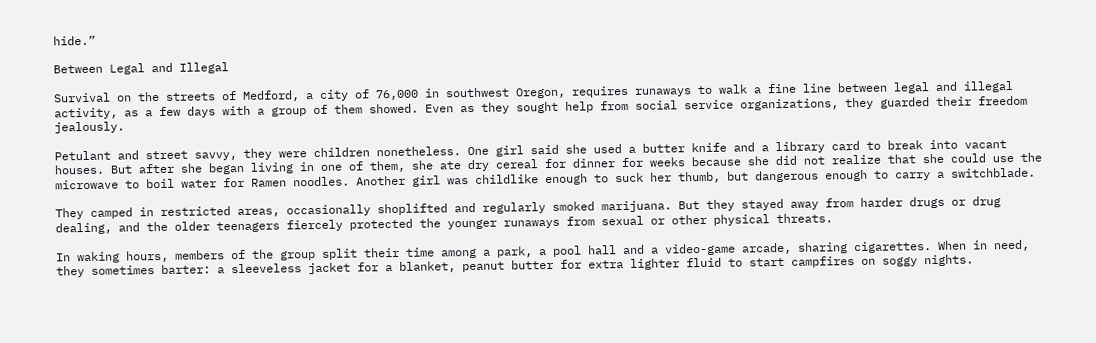hide.”

Between Legal and Illegal

Survival on the streets of Medford, a city of 76,000 in southwest Oregon, requires runaways to walk a fine line between legal and illegal activity, as a few days with a group of them showed. Even as they sought help from social service organizations, they guarded their freedom jealously.

Petulant and street savvy, they were children nonetheless. One girl said she used a butter knife and a library card to break into vacant houses. But after she began living in one of them, she ate dry cereal for dinner for weeks because she did not realize that she could use the microwave to boil water for Ramen noodles. Another girl was childlike enough to suck her thumb, but dangerous enough to carry a switchblade.

They camped in restricted areas, occasionally shoplifted and regularly smoked marijuana. But they stayed away from harder drugs or drug dealing, and the older teenagers fiercely protected the younger runaways from sexual or other physical threats.

In waking hours, members of the group split their time among a park, a pool hall and a video-game arcade, sharing cigarettes. When in need, they sometimes barter: a sleeveless jacket for a blanket, peanut butter for extra lighter fluid to start campfires on soggy nights.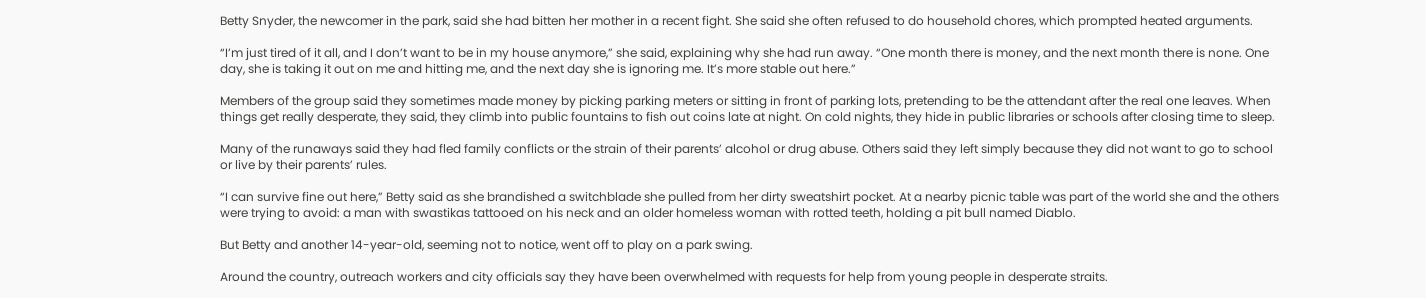Betty Snyder, the newcomer in the park, said she had bitten her mother in a recent fight. She said she often refused to do household chores, which prompted heated arguments.

“I’m just tired of it all, and I don’t want to be in my house anymore,” she said, explaining why she had run away. “One month there is money, and the next month there is none. One day, she is taking it out on me and hitting me, and the next day she is ignoring me. It’s more stable out here.”

Members of the group said they sometimes made money by picking parking meters or sitting in front of parking lots, pretending to be the attendant after the real one leaves. When things get really desperate, they said, they climb into public fountains to fish out coins late at night. On cold nights, they hide in public libraries or schools after closing time to sleep.

Many of the runaways said they had fled family conflicts or the strain of their parents’ alcohol or drug abuse. Others said they left simply because they did not want to go to school or live by their parents’ rules.

“I can survive fine out here,” Betty said as she brandished a switchblade she pulled from her dirty sweatshirt pocket. At a nearby picnic table was part of the world she and the others were trying to avoid: a man with swastikas tattooed on his neck and an older homeless woman with rotted teeth, holding a pit bull named Diablo.

But Betty and another 14-year-old, seeming not to notice, went off to play on a park swing.

Around the country, outreach workers and city officials say they have been overwhelmed with requests for help from young people in desperate straits.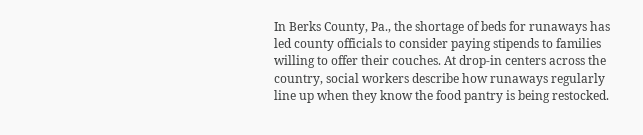In Berks County, Pa., the shortage of beds for runaways has led county officials to consider paying stipends to families willing to offer their couches. At drop-in centers across the country, social workers describe how runaways regularly line up when they know the food pantry is being restocked.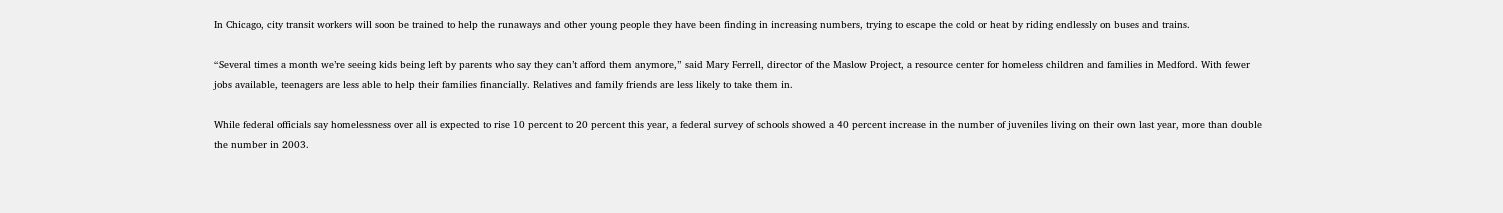In Chicago, city transit workers will soon be trained to help the runaways and other young people they have been finding in increasing numbers, trying to escape the cold or heat by riding endlessly on buses and trains.

“Several times a month we’re seeing kids being left by parents who say they can’t afford them anymore,” said Mary Ferrell, director of the Maslow Project, a resource center for homeless children and families in Medford. With fewer jobs available, teenagers are less able to help their families financially. Relatives and family friends are less likely to take them in.

While federal officials say homelessness over all is expected to rise 10 percent to 20 percent this year, a federal survey of schools showed a 40 percent increase in the number of juveniles living on their own last year, more than double the number in 2003.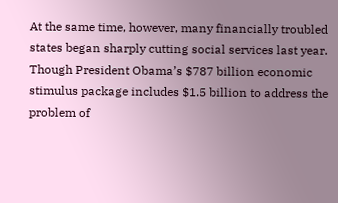At the same time, however, many financially troubled states began sharply cutting social services last year. Though President Obama’s $787 billion economic stimulus package includes $1.5 billion to address the problem of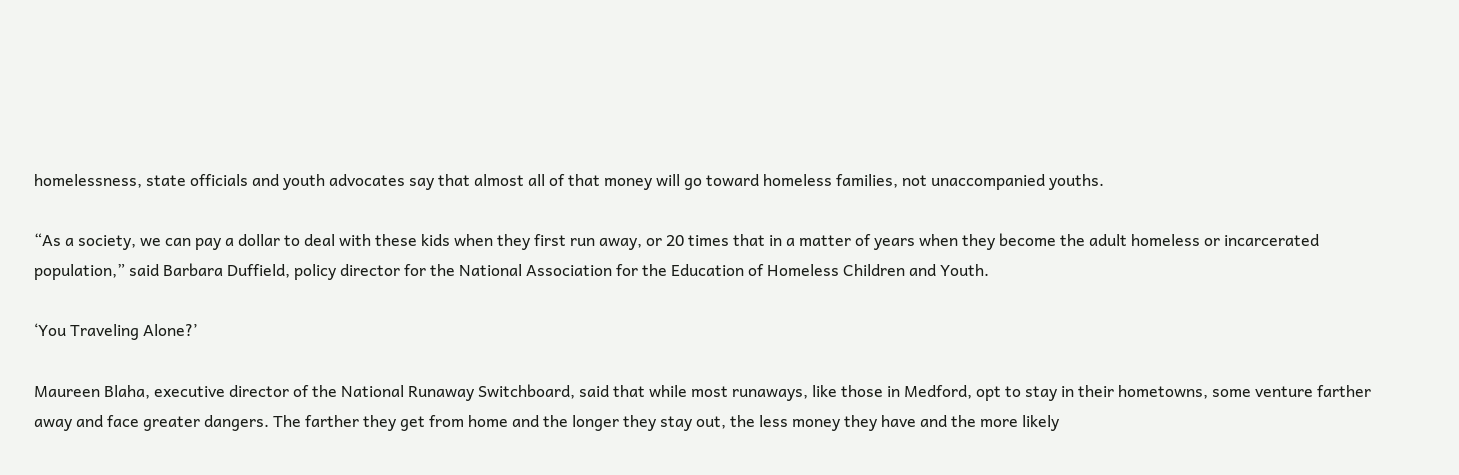homelessness, state officials and youth advocates say that almost all of that money will go toward homeless families, not unaccompanied youths.

“As a society, we can pay a dollar to deal with these kids when they first run away, or 20 times that in a matter of years when they become the adult homeless or incarcerated population,” said Barbara Duffield, policy director for the National Association for the Education of Homeless Children and Youth.

‘You Traveling Alone?’

Maureen Blaha, executive director of the National Runaway Switchboard, said that while most runaways, like those in Medford, opt to stay in their hometowns, some venture farther away and face greater dangers. The farther they get from home and the longer they stay out, the less money they have and the more likely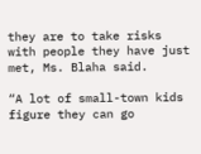they are to take risks with people they have just met, Ms. Blaha said.

“A lot of small-town kids figure they can go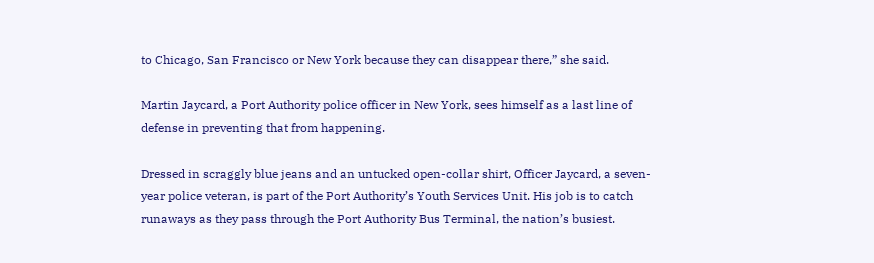to Chicago, San Francisco or New York because they can disappear there,” she said.

Martin Jaycard, a Port Authority police officer in New York, sees himself as a last line of defense in preventing that from happening.

Dressed in scraggly blue jeans and an untucked open-collar shirt, Officer Jaycard, a seven-year police veteran, is part of the Port Authority’s Youth Services Unit. His job is to catch runaways as they pass through the Port Authority Bus Terminal, the nation’s busiest.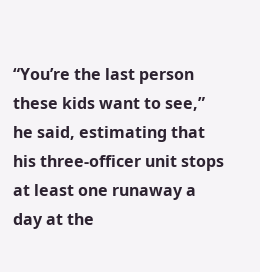“You’re the last person these kids want to see,” he said, estimating that his three-officer unit stops at least one runaway a day at the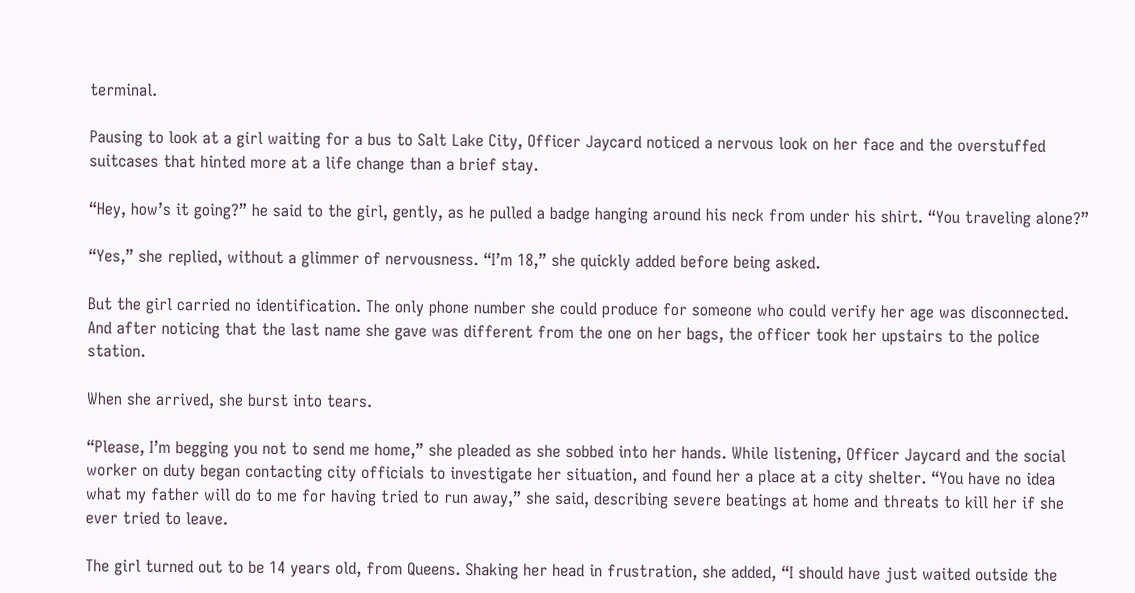terminal.

Pausing to look at a girl waiting for a bus to Salt Lake City, Officer Jaycard noticed a nervous look on her face and the overstuffed suitcases that hinted more at a life change than a brief stay.

“Hey, how’s it going?” he said to the girl, gently, as he pulled a badge hanging around his neck from under his shirt. “You traveling alone?”

“Yes,” she replied, without a glimmer of nervousness. “I’m 18,” she quickly added before being asked.

But the girl carried no identification. The only phone number she could produce for someone who could verify her age was disconnected. And after noticing that the last name she gave was different from the one on her bags, the officer took her upstairs to the police station.

When she arrived, she burst into tears.

“Please, I’m begging you not to send me home,” she pleaded as she sobbed into her hands. While listening, Officer Jaycard and the social worker on duty began contacting city officials to investigate her situation, and found her a place at a city shelter. “You have no idea what my father will do to me for having tried to run away,” she said, describing severe beatings at home and threats to kill her if she ever tried to leave.

The girl turned out to be 14 years old, from Queens. Shaking her head in frustration, she added, “I should have just waited outside the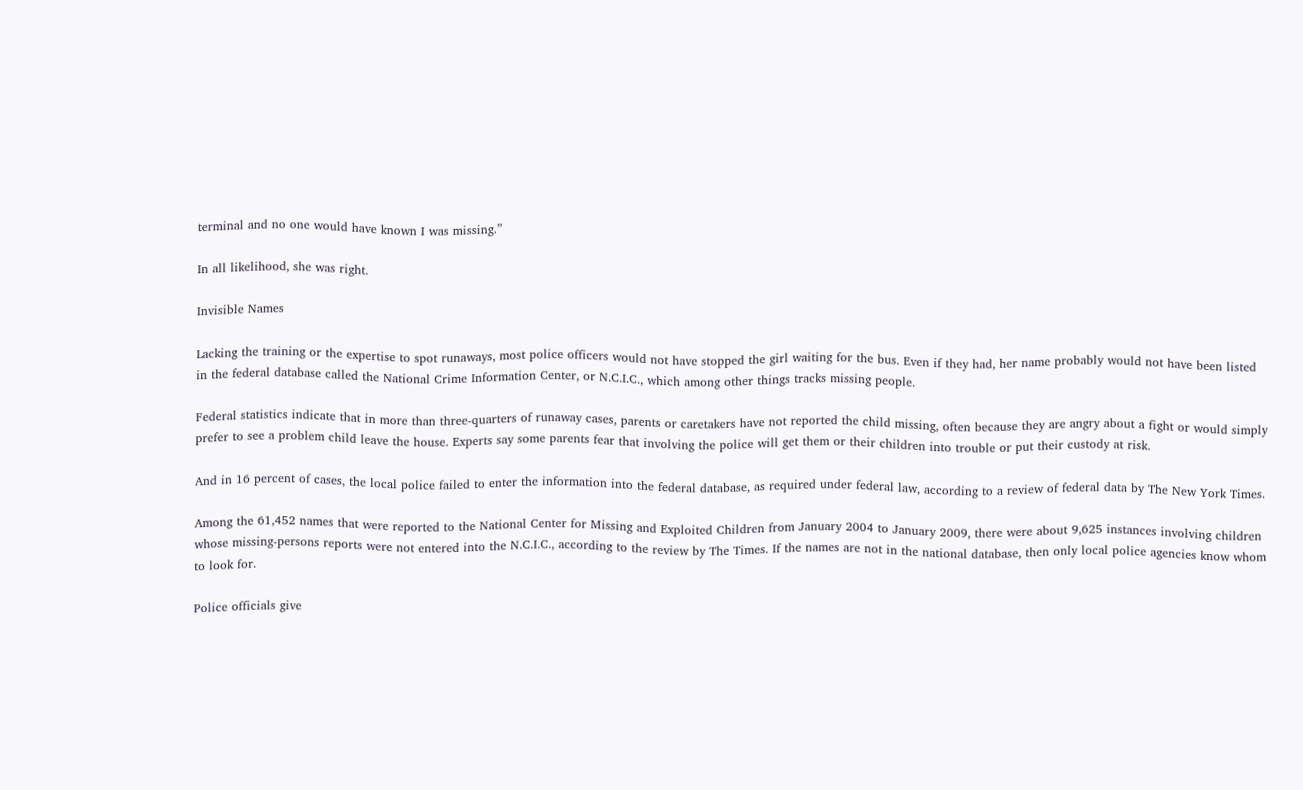terminal and no one would have known I was missing.”

In all likelihood, she was right.

Invisible Names

Lacking the training or the expertise to spot runaways, most police officers would not have stopped the girl waiting for the bus. Even if they had, her name probably would not have been listed in the federal database called the National Crime Information Center, or N.C.I.C., which among other things tracks missing people.

Federal statistics indicate that in more than three-quarters of runaway cases, parents or caretakers have not reported the child missing, often because they are angry about a fight or would simply prefer to see a problem child leave the house. Experts say some parents fear that involving the police will get them or their children into trouble or put their custody at risk.

And in 16 percent of cases, the local police failed to enter the information into the federal database, as required under federal law, according to a review of federal data by The New York Times.

Among the 61,452 names that were reported to the National Center for Missing and Exploited Children from January 2004 to January 2009, there were about 9,625 instances involving children whose missing-persons reports were not entered into the N.C.I.C., according to the review by The Times. If the names are not in the national database, then only local police agencies know whom to look for.

Police officials give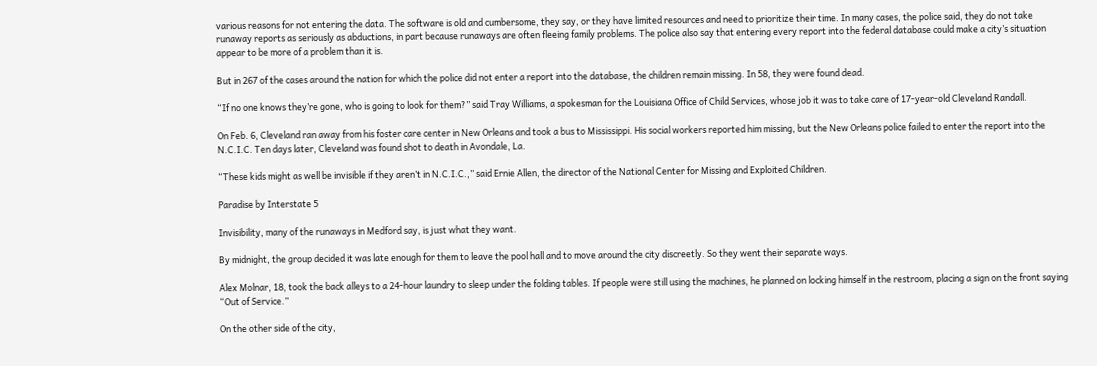various reasons for not entering the data. The software is old and cumbersome, they say, or they have limited resources and need to prioritize their time. In many cases, the police said, they do not take runaway reports as seriously as abductions, in part because runaways are often fleeing family problems. The police also say that entering every report into the federal database could make a city’s situation appear to be more of a problem than it is.

But in 267 of the cases around the nation for which the police did not enter a report into the database, the children remain missing. In 58, they were found dead.

“If no one knows they’re gone, who is going to look for them?” said Tray Williams, a spokesman for the Louisiana Office of Child Services, whose job it was to take care of 17-year-old Cleveland Randall.

On Feb. 6, Cleveland ran away from his foster care center in New Orleans and took a bus to Mississippi. His social workers reported him missing, but the New Orleans police failed to enter the report into the N.C.I.C. Ten days later, Cleveland was found shot to death in Avondale, La.

“These kids might as well be invisible if they aren’t in N.C.I.C.,” said Ernie Allen, the director of the National Center for Missing and Exploited Children.

Paradise by Interstate 5

Invisibility, many of the runaways in Medford say, is just what they want.

By midnight, the group decided it was late enough for them to leave the pool hall and to move around the city discreetly. So they went their separate ways.

Alex Molnar, 18, took the back alleys to a 24-hour laundry to sleep under the folding tables. If people were still using the machines, he planned on locking himself in the restroom, placing a sign on the front saying “Out of Service.”

On the other side of the city,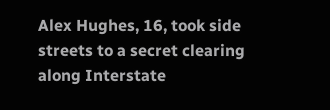Alex Hughes, 16, took side streets to a secret clearing along Interstate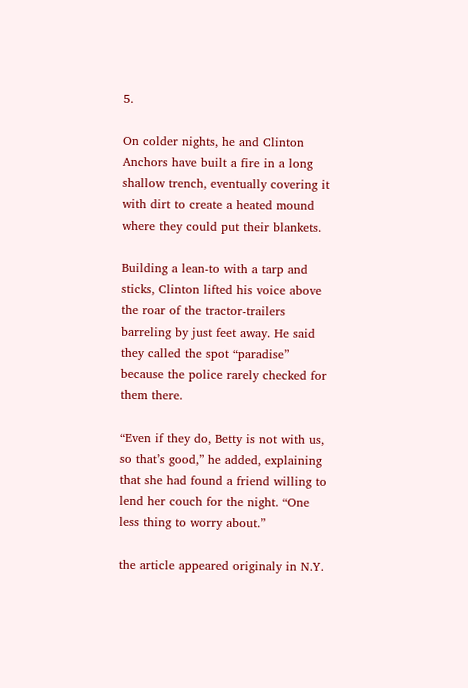5.

On colder nights, he and Clinton Anchors have built a fire in a long shallow trench, eventually covering it with dirt to create a heated mound where they could put their blankets.

Building a lean-to with a tarp and sticks, Clinton lifted his voice above the roar of the tractor-trailers barreling by just feet away. He said they called the spot “paradise” because the police rarely checked for them there.

“Even if they do, Betty is not with us, so that’s good,” he added, explaining that she had found a friend willing to lend her couch for the night. “One less thing to worry about.”

the article appeared originaly in N.Y.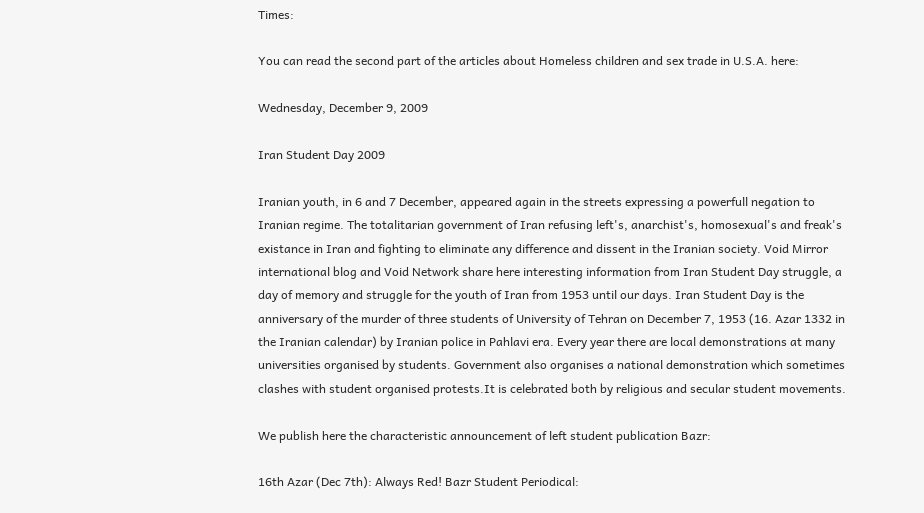Times:

You can read the second part of the articles about Homeless children and sex trade in U.S.A. here:

Wednesday, December 9, 2009

Iran Student Day 2009

Iranian youth, in 6 and 7 December, appeared again in the streets expressing a powerfull negation to Iranian regime. The totalitarian government of Iran refusing left's, anarchist's, homosexual's and freak's existance in Iran and fighting to eliminate any difference and dissent in the Iranian society. Void Mirror international blog and Void Network share here interesting information from Iran Student Day struggle, a day of memory and struggle for the youth of Iran from 1953 until our days. Iran Student Day is the anniversary of the murder of three students of University of Tehran on December 7, 1953 (16. Azar 1332 in the Iranian calendar) by Iranian police in Pahlavi era. Every year there are local demonstrations at many universities organised by students. Government also organises a national demonstration which sometimes clashes with student organised protests.It is celebrated both by religious and secular student movements.

We publish here the characteristic announcement of left student publication Bazr:

16th Azar (Dec 7th): Always Red! Bazr Student Periodical: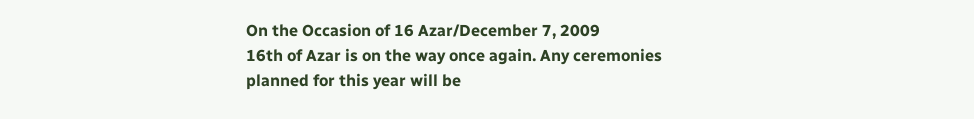On the Occasion of 16 Azar/December 7, 2009
16th of Azar is on the way once again. Any ceremonies planned for this year will be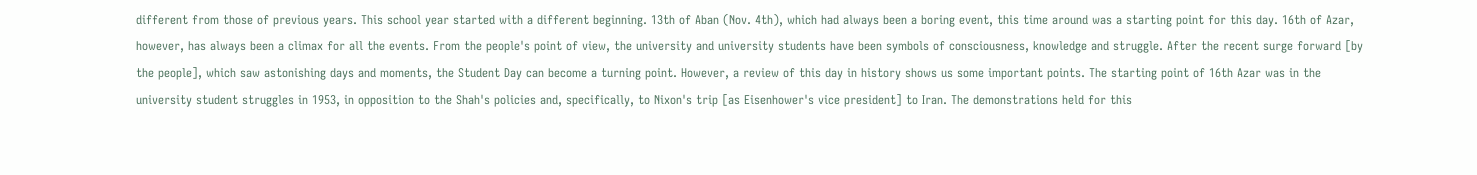different from those of previous years. This school year started with a different beginning. 13th of Aban (Nov. 4th), which had always been a boring event, this time around was a starting point for this day. 16th of Azar, however, has always been a climax for all the events. From the people's point of view, the university and university students have been symbols of consciousness, knowledge and struggle. After the recent surge forward [by the people], which saw astonishing days and moments, the Student Day can become a turning point. However, a review of this day in history shows us some important points. The starting point of 16th Azar was in the university student struggles in 1953, in opposition to the Shah's policies and, specifically, to Nixon's trip [as Eisenhower's vice president] to Iran. The demonstrations held for this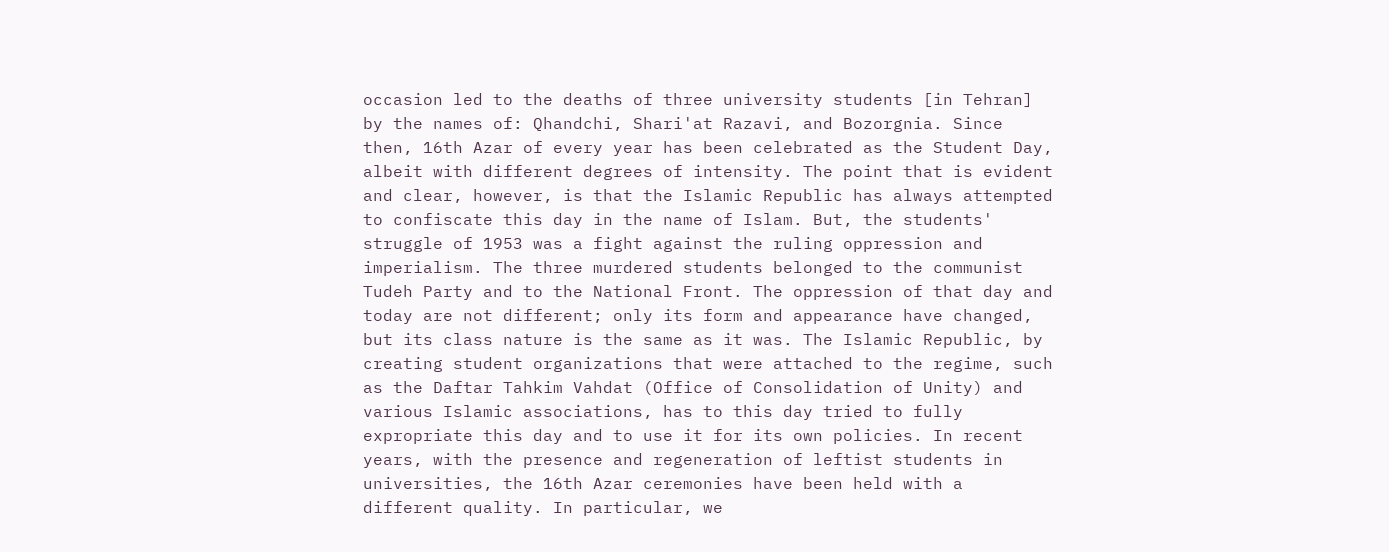occasion led to the deaths of three university students [in Tehran] by the names of: Qhandchi, Shari'at Razavi, and Bozorgnia. Since then, 16th Azar of every year has been celebrated as the Student Day, albeit with different degrees of intensity. The point that is evident and clear, however, is that the Islamic Republic has always attempted to confiscate this day in the name of Islam. But, the students' struggle of 1953 was a fight against the ruling oppression and imperialism. The three murdered students belonged to the communist Tudeh Party and to the National Front. The oppression of that day and today are not different; only its form and appearance have changed, but its class nature is the same as it was. The Islamic Republic, by creating student organizations that were attached to the regime, such as the Daftar Tahkim Vahdat (Office of Consolidation of Unity) and various Islamic associations, has to this day tried to fully expropriate this day and to use it for its own policies. In recent years, with the presence and regeneration of leftist students in universities, the 16th Azar ceremonies have been held with a different quality. In particular, we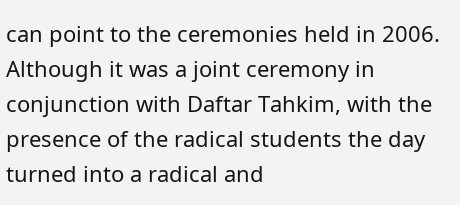can point to the ceremonies held in 2006. Although it was a joint ceremony in conjunction with Daftar Tahkim, with the presence of the radical students the day turned into a radical and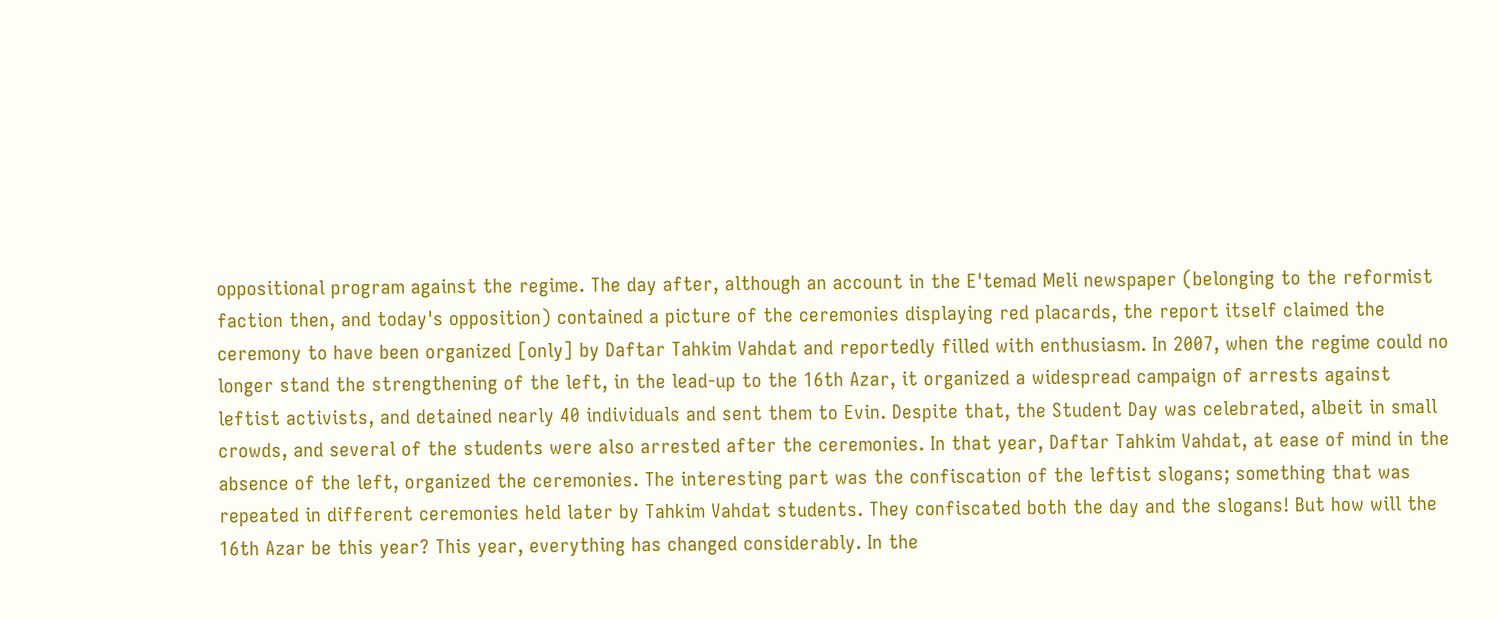oppositional program against the regime. The day after, although an account in the E'temad Meli newspaper (belonging to the reformist faction then, and today's opposition) contained a picture of the ceremonies displaying red placards, the report itself claimed the ceremony to have been organized [only] by Daftar Tahkim Vahdat and reportedly filled with enthusiasm. In 2007, when the regime could no longer stand the strengthening of the left, in the lead-up to the 16th Azar, it organized a widespread campaign of arrests against leftist activists, and detained nearly 40 individuals and sent them to Evin. Despite that, the Student Day was celebrated, albeit in small crowds, and several of the students were also arrested after the ceremonies. In that year, Daftar Tahkim Vahdat, at ease of mind in the absence of the left, organized the ceremonies. The interesting part was the confiscation of the leftist slogans; something that was repeated in different ceremonies held later by Tahkim Vahdat students. They confiscated both the day and the slogans! But how will the 16th Azar be this year? This year, everything has changed considerably. In the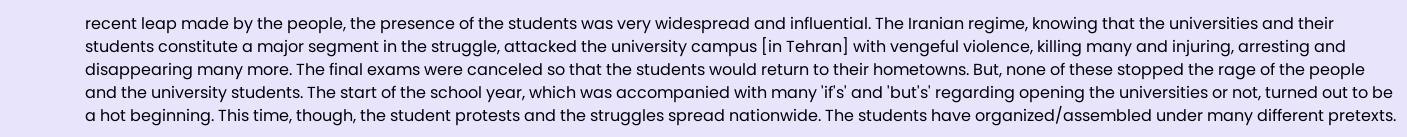recent leap made by the people, the presence of the students was very widespread and influential. The Iranian regime, knowing that the universities and their students constitute a major segment in the struggle, attacked the university campus [in Tehran] with vengeful violence, killing many and injuring, arresting and disappearing many more. The final exams were canceled so that the students would return to their hometowns. But, none of these stopped the rage of the people and the university students. The start of the school year, which was accompanied with many 'if's' and 'but's' regarding opening the universities or not, turned out to be a hot beginning. This time, though, the student protests and the struggles spread nationwide. The students have organized/assembled under many different pretexts.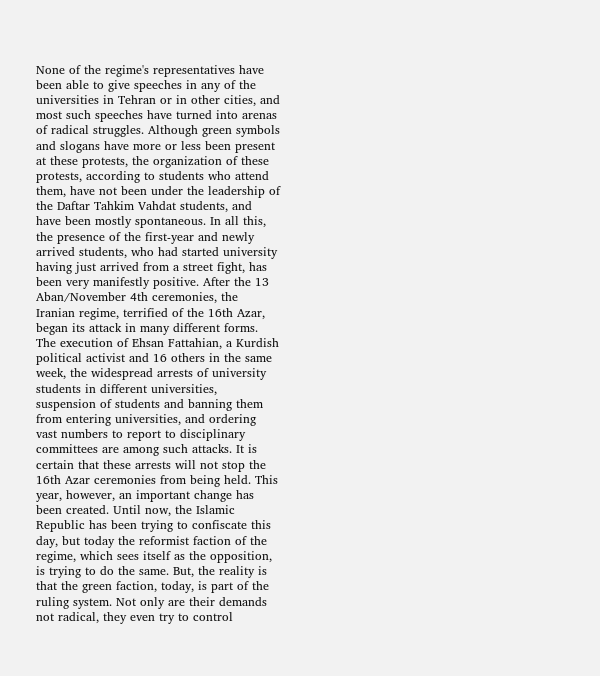None of the regime's representatives have been able to give speeches in any of the universities in Tehran or in other cities, and most such speeches have turned into arenas of radical struggles. Although green symbols and slogans have more or less been present at these protests, the organization of these protests, according to students who attend them, have not been under the leadership of the Daftar Tahkim Vahdat students, and have been mostly spontaneous. In all this, the presence of the first-year and newly arrived students, who had started university having just arrived from a street fight, has been very manifestly positive. After the 13 Aban/November 4th ceremonies, the Iranian regime, terrified of the 16th Azar, began its attack in many different forms. The execution of Ehsan Fattahian, a Kurdish political activist and 16 others in the same week, the widespread arrests of university students in different universities, suspension of students and banning them from entering universities, and ordering vast numbers to report to disciplinary committees are among such attacks. It is certain that these arrests will not stop the 16th Azar ceremonies from being held. This year, however, an important change has been created. Until now, the Islamic Republic has been trying to confiscate this day, but today the reformist faction of the regime, which sees itself as the opposition, is trying to do the same. But, the reality is that the green faction, today, is part of the ruling system. Not only are their demands not radical, they even try to control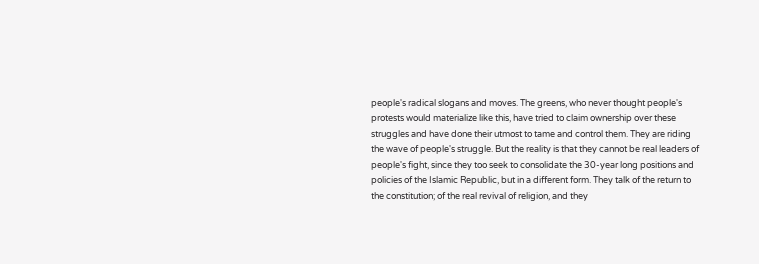people's radical slogans and moves. The greens, who never thought people's protests would materialize like this, have tried to claim ownership over these struggles and have done their utmost to tame and control them. They are riding the wave of people's struggle. But the reality is that they cannot be real leaders of people's fight, since they too seek to consolidate the 30-year long positions and policies of the Islamic Republic, but in a different form. They talk of the return to the constitution; of the real revival of religion, and they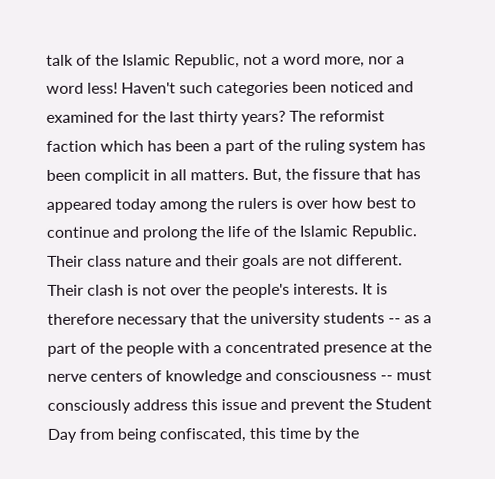talk of the Islamic Republic, not a word more, nor a word less! Haven't such categories been noticed and examined for the last thirty years? The reformist faction which has been a part of the ruling system has been complicit in all matters. But, the fissure that has appeared today among the rulers is over how best to continue and prolong the life of the Islamic Republic. Their class nature and their goals are not different. Their clash is not over the people's interests. It is therefore necessary that the university students -- as a part of the people with a concentrated presence at the nerve centers of knowledge and consciousness -- must consciously address this issue and prevent the Student Day from being confiscated, this time by the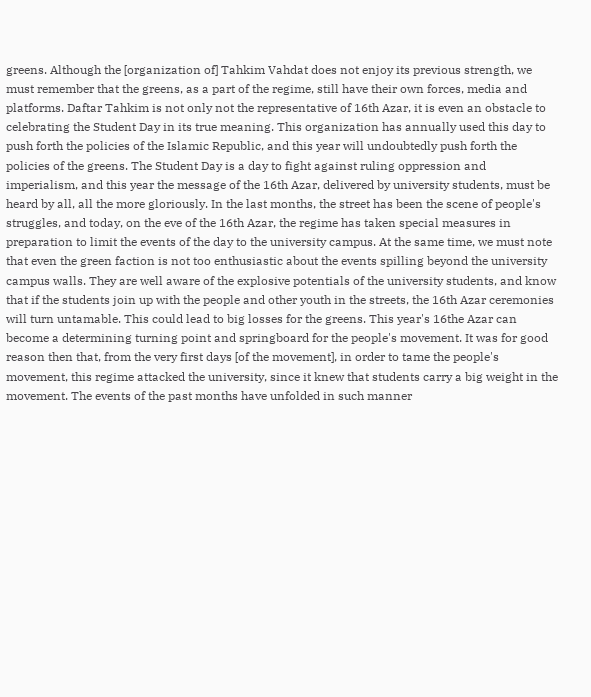greens. Although the [organization of] Tahkim Vahdat does not enjoy its previous strength, we must remember that the greens, as a part of the regime, still have their own forces, media and platforms. Daftar Tahkim is not only not the representative of 16th Azar, it is even an obstacle to celebrating the Student Day in its true meaning. This organization has annually used this day to push forth the policies of the Islamic Republic, and this year will undoubtedly push forth the policies of the greens. The Student Day is a day to fight against ruling oppression and imperialism, and this year the message of the 16th Azar, delivered by university students, must be heard by all, all the more gloriously. In the last months, the street has been the scene of people's struggles, and today, on the eve of the 16th Azar, the regime has taken special measures in preparation to limit the events of the day to the university campus. At the same time, we must note that even the green faction is not too enthusiastic about the events spilling beyond the university campus walls. They are well aware of the explosive potentials of the university students, and know that if the students join up with the people and other youth in the streets, the 16th Azar ceremonies will turn untamable. This could lead to big losses for the greens. This year's 16the Azar can become a determining turning point and springboard for the people's movement. It was for good reason then that, from the very first days [of the movement], in order to tame the people's movement, this regime attacked the university, since it knew that students carry a big weight in the movement. The events of the past months have unfolded in such manner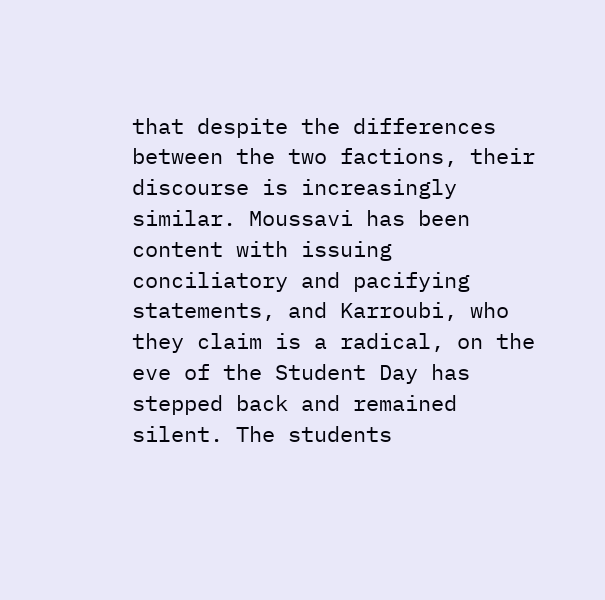that despite the differences between the two factions, their discourse is increasingly similar. Moussavi has been content with issuing conciliatory and pacifying statements, and Karroubi, who they claim is a radical, on the eve of the Student Day has stepped back and remained silent. The students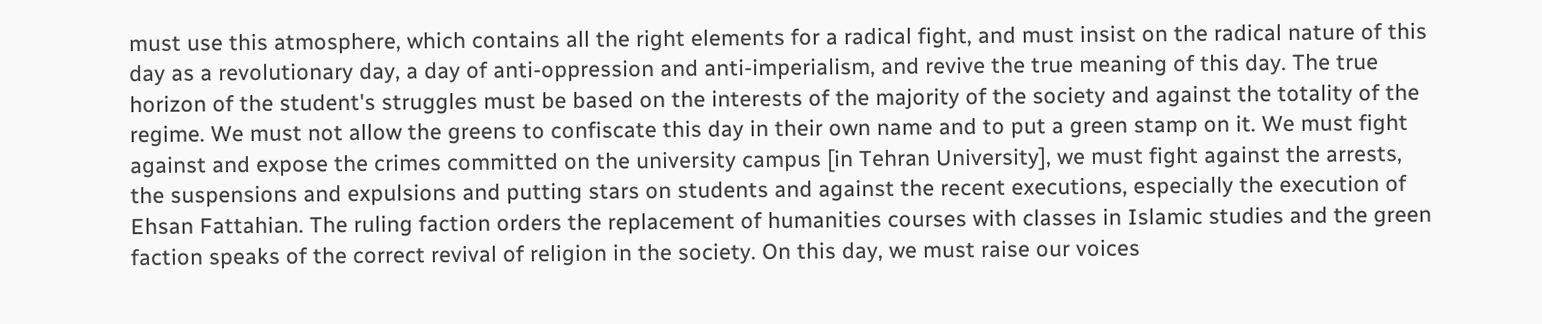must use this atmosphere, which contains all the right elements for a radical fight, and must insist on the radical nature of this day as a revolutionary day, a day of anti-oppression and anti-imperialism, and revive the true meaning of this day. The true horizon of the student's struggles must be based on the interests of the majority of the society and against the totality of the regime. We must not allow the greens to confiscate this day in their own name and to put a green stamp on it. We must fight against and expose the crimes committed on the university campus [in Tehran University], we must fight against the arrests, the suspensions and expulsions and putting stars on students and against the recent executions, especially the execution of Ehsan Fattahian. The ruling faction orders the replacement of humanities courses with classes in Islamic studies and the green faction speaks of the correct revival of religion in the society. On this day, we must raise our voices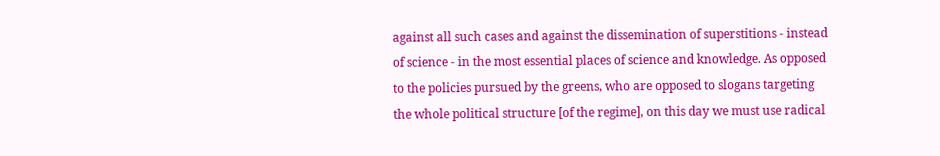against all such cases and against the dissemination of superstitions - instead of science - in the most essential places of science and knowledge. As opposed to the policies pursued by the greens, who are opposed to slogans targeting the whole political structure [of the regime], on this day we must use radical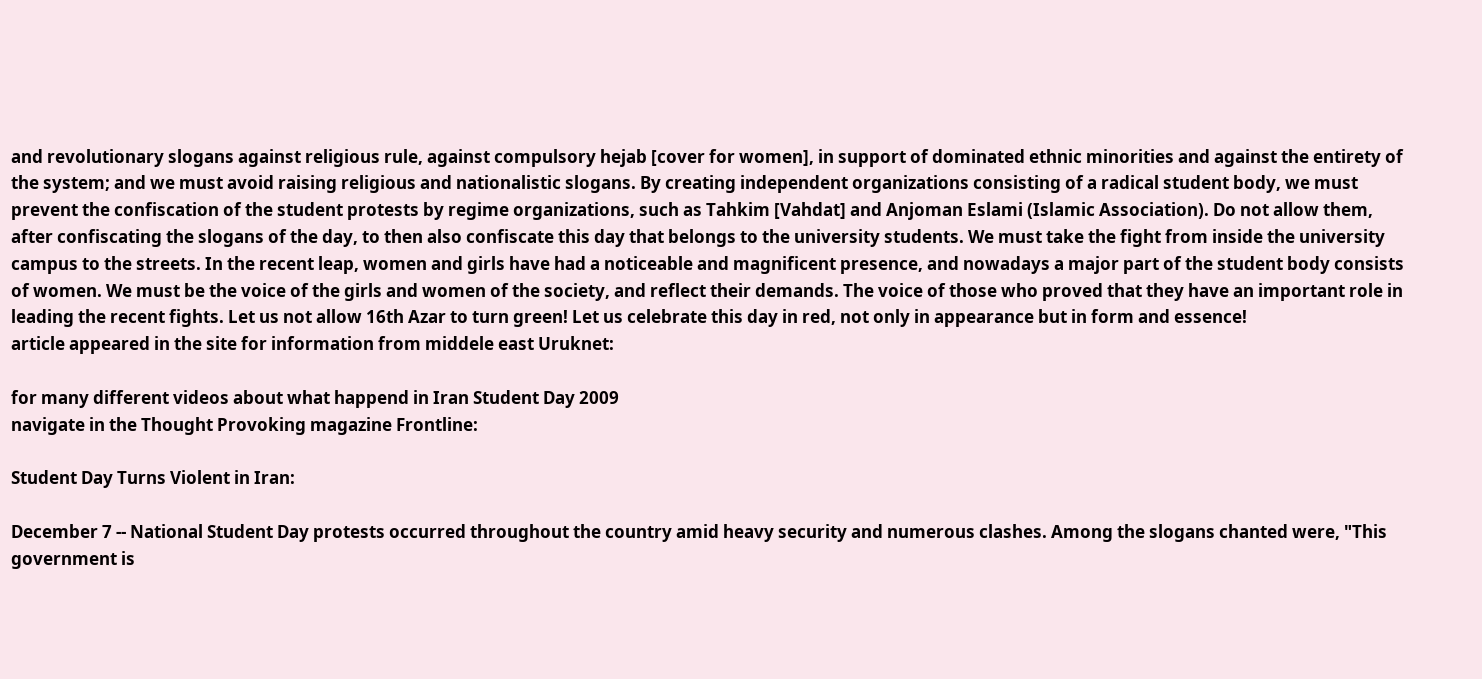and revolutionary slogans against religious rule, against compulsory hejab [cover for women], in support of dominated ethnic minorities and against the entirety of the system; and we must avoid raising religious and nationalistic slogans. By creating independent organizations consisting of a radical student body, we must prevent the confiscation of the student protests by regime organizations, such as Tahkim [Vahdat] and Anjoman Eslami (Islamic Association). Do not allow them, after confiscating the slogans of the day, to then also confiscate this day that belongs to the university students. We must take the fight from inside the university campus to the streets. In the recent leap, women and girls have had a noticeable and magnificent presence, and nowadays a major part of the student body consists of women. We must be the voice of the girls and women of the society, and reflect their demands. The voice of those who proved that they have an important role in leading the recent fights. Let us not allow 16th Azar to turn green! Let us celebrate this day in red, not only in appearance but in form and essence!
article appeared in the site for information from middele east Uruknet:

for many different videos about what happend in Iran Student Day 2009
navigate in the Thought Provoking magazine Frontline:

Student Day Turns Violent in Iran:

December 7 -- National Student Day protests occurred throughout the country amid heavy security and numerous clashes. Among the slogans chanted were, "This government is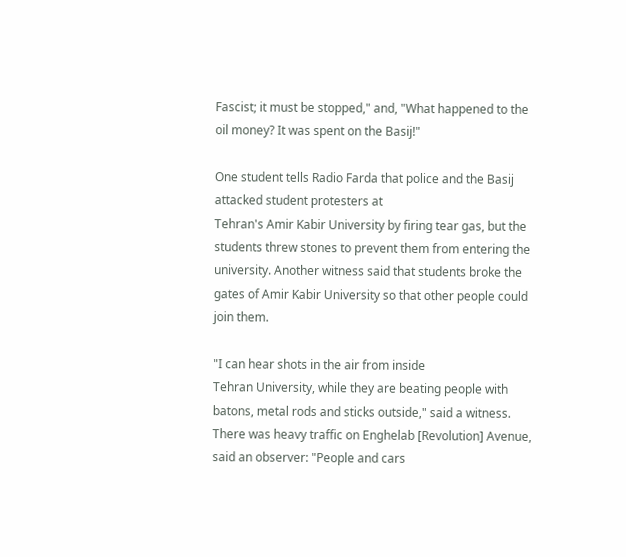Fascist; it must be stopped," and, "What happened to the oil money? It was spent on the Basij!"

One student tells Radio Farda that police and the Basij attacked student protesters at
Tehran's Amir Kabir University by firing tear gas, but the students threw stones to prevent them from entering the university. Another witness said that students broke the gates of Amir Kabir University so that other people could join them.

"I can hear shots in the air from inside
Tehran University, while they are beating people with batons, metal rods and sticks outside," said a witness. There was heavy traffic on Enghelab [Revolution] Avenue, said an observer: "People and cars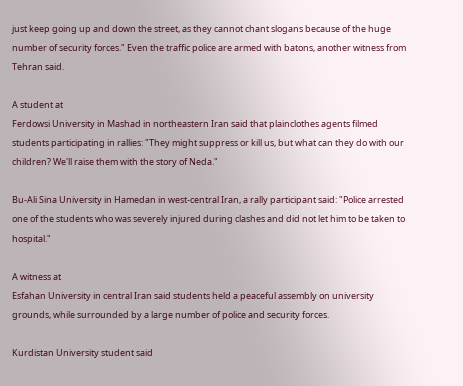just keep going up and down the street, as they cannot chant slogans because of the huge number of security forces." Even the traffic police are armed with batons, another witness from Tehran said.

A student at
Ferdowsi University in Mashad in northeastern Iran said that plainclothes agents filmed students participating in rallies: "They might suppress or kill us, but what can they do with our children? We'll raise them with the story of Neda."

Bu-Ali Sina University in Hamedan in west-central Iran, a rally participant said: "Police arrested one of the students who was severely injured during clashes and did not let him to be taken to hospital."

A witness at
Esfahan University in central Iran said students held a peaceful assembly on university grounds, while surrounded by a large number of police and security forces.

Kurdistan University student said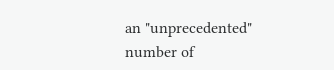an "unprecedented" number of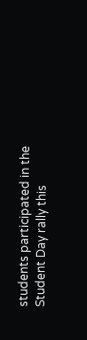students participated in the Student Day rally this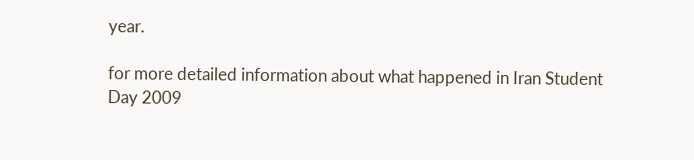year.

for more detailed information about what happened in Iran Student Day 2009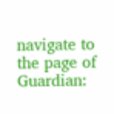navigate to the page of Guardian: